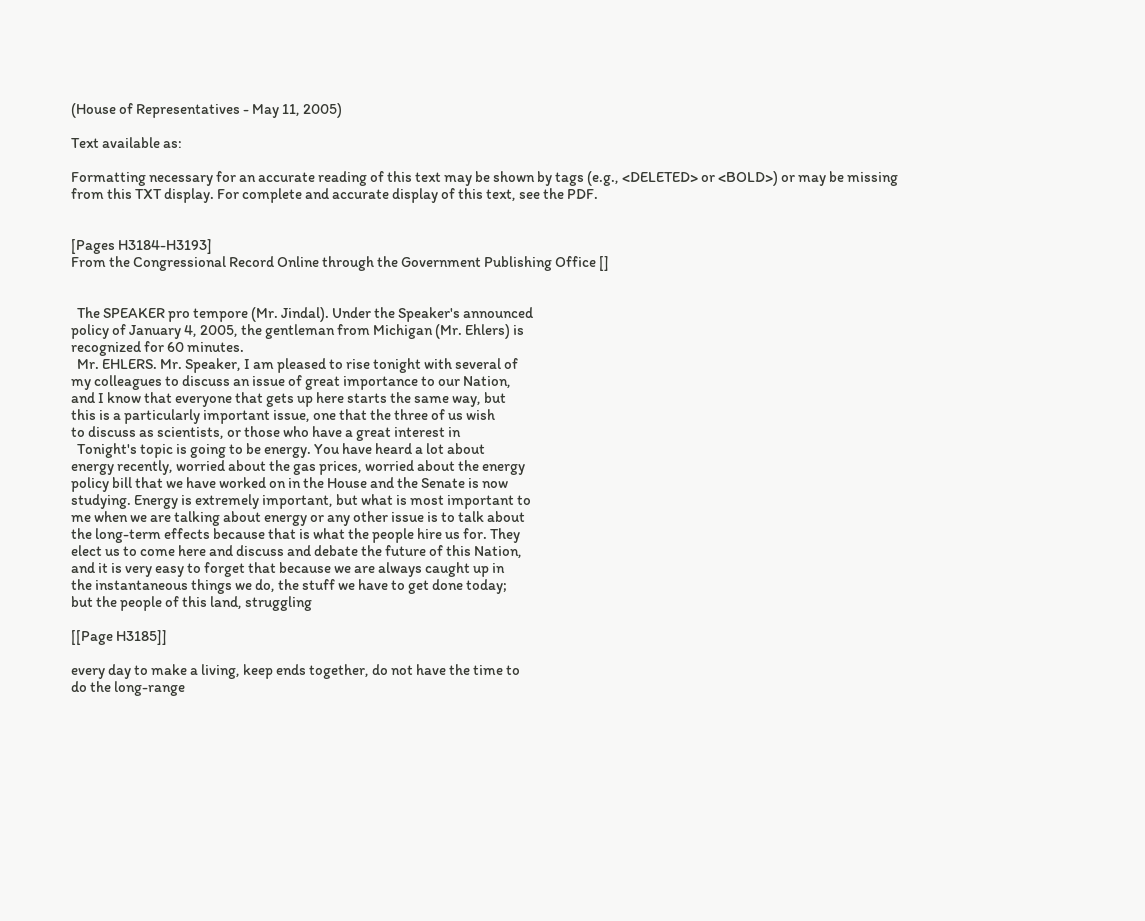(House of Representatives - May 11, 2005)

Text available as:

Formatting necessary for an accurate reading of this text may be shown by tags (e.g., <DELETED> or <BOLD>) or may be missing from this TXT display. For complete and accurate display of this text, see the PDF.


[Pages H3184-H3193]
From the Congressional Record Online through the Government Publishing Office []


  The SPEAKER pro tempore (Mr. Jindal). Under the Speaker's announced
policy of January 4, 2005, the gentleman from Michigan (Mr. Ehlers) is
recognized for 60 minutes.
  Mr. EHLERS. Mr. Speaker, I am pleased to rise tonight with several of
my colleagues to discuss an issue of great importance to our Nation,
and I know that everyone that gets up here starts the same way, but
this is a particularly important issue, one that the three of us wish
to discuss as scientists, or those who have a great interest in
  Tonight's topic is going to be energy. You have heard a lot about
energy recently, worried about the gas prices, worried about the energy
policy bill that we have worked on in the House and the Senate is now
studying. Energy is extremely important, but what is most important to
me when we are talking about energy or any other issue is to talk about
the long-term effects because that is what the people hire us for. They
elect us to come here and discuss and debate the future of this Nation,
and it is very easy to forget that because we are always caught up in
the instantaneous things we do, the stuff we have to get done today;
but the people of this land, struggling

[[Page H3185]]

every day to make a living, keep ends together, do not have the time to
do the long-range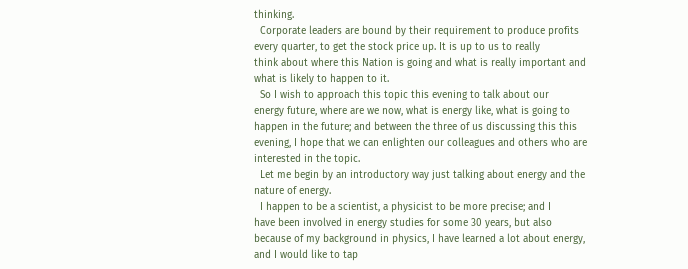thinking.
  Corporate leaders are bound by their requirement to produce profits
every quarter, to get the stock price up. It is up to us to really
think about where this Nation is going and what is really important and
what is likely to happen to it.
  So I wish to approach this topic this evening to talk about our
energy future, where are we now, what is energy like, what is going to
happen in the future; and between the three of us discussing this this
evening, I hope that we can enlighten our colleagues and others who are
interested in the topic.
  Let me begin by an introductory way just talking about energy and the
nature of energy.
  I happen to be a scientist, a physicist to be more precise; and I
have been involved in energy studies for some 30 years, but also
because of my background in physics, I have learned a lot about energy,
and I would like to tap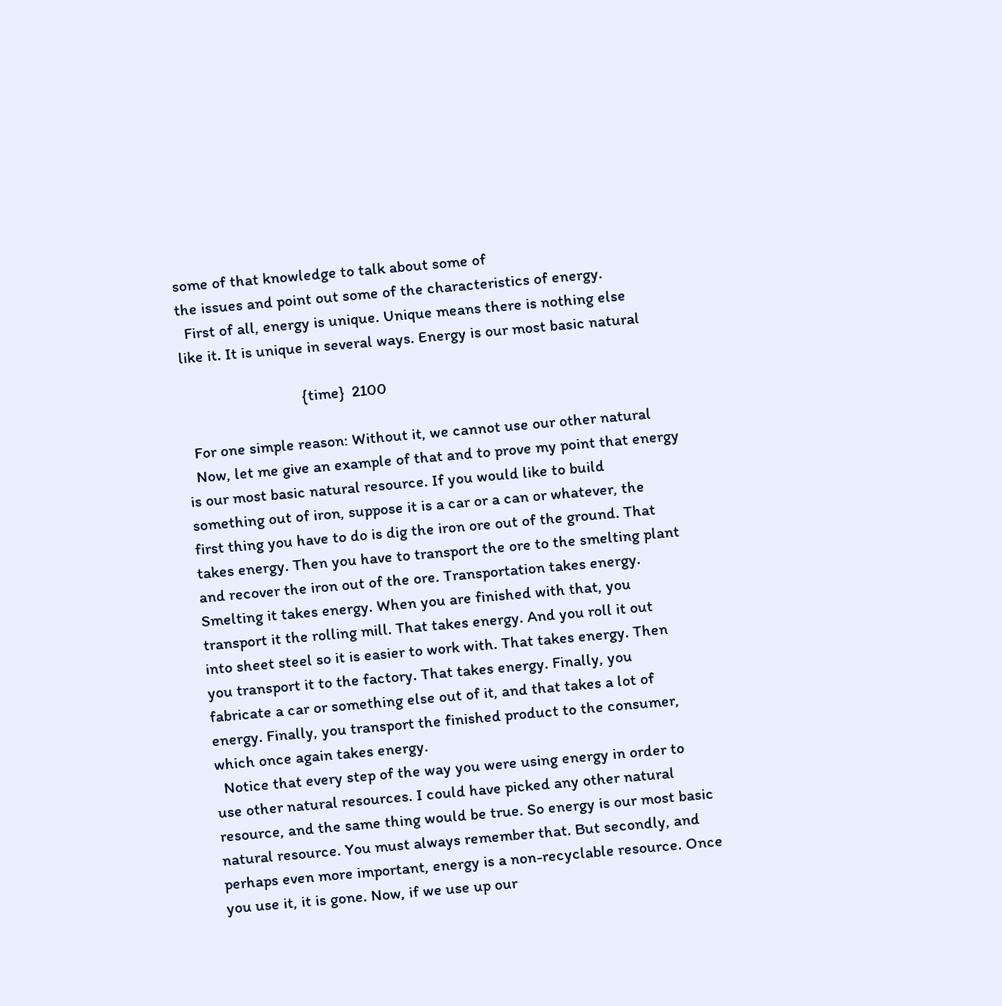some of that knowledge to talk about some of
the issues and point out some of the characteristics of energy.
  First of all, energy is unique. Unique means there is nothing else
like it. It is unique in several ways. Energy is our most basic natural

                              {time}  2100

  For one simple reason: Without it, we cannot use our other natural
  Now, let me give an example of that and to prove my point that energy
is our most basic natural resource. If you would like to build
something out of iron, suppose it is a car or a can or whatever, the
first thing you have to do is dig the iron ore out of the ground. That
takes energy. Then you have to transport the ore to the smelting plant
and recover the iron out of the ore. Transportation takes energy.
Smelting it takes energy. When you are finished with that, you
transport it the rolling mill. That takes energy. And you roll it out
into sheet steel so it is easier to work with. That takes energy. Then
you transport it to the factory. That takes energy. Finally, you
fabricate a car or something else out of it, and that takes a lot of
energy. Finally, you transport the finished product to the consumer,
which once again takes energy.
  Notice that every step of the way you were using energy in order to
use other natural resources. I could have picked any other natural
resource, and the same thing would be true. So energy is our most basic
natural resource. You must always remember that. But secondly, and
perhaps even more important, energy is a non-recyclable resource. Once
you use it, it is gone. Now, if we use up our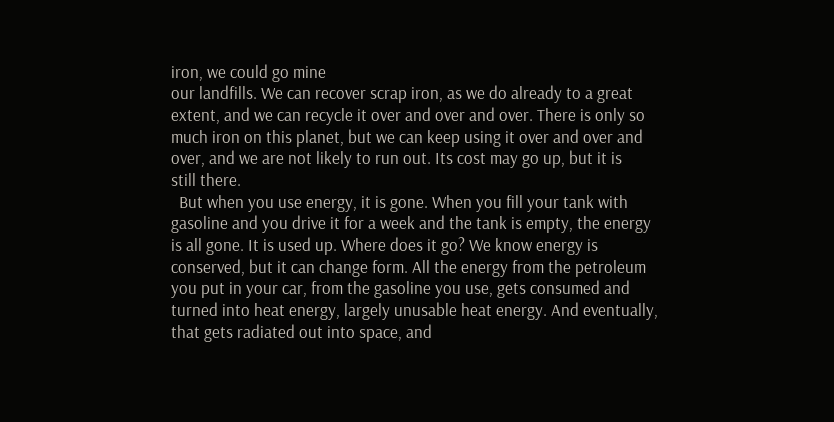iron, we could go mine
our landfills. We can recover scrap iron, as we do already to a great
extent, and we can recycle it over and over and over. There is only so
much iron on this planet, but we can keep using it over and over and
over, and we are not likely to run out. Its cost may go up, but it is
still there.
  But when you use energy, it is gone. When you fill your tank with
gasoline and you drive it for a week and the tank is empty, the energy
is all gone. It is used up. Where does it go? We know energy is
conserved, but it can change form. All the energy from the petroleum
you put in your car, from the gasoline you use, gets consumed and
turned into heat energy, largely unusable heat energy. And eventually,
that gets radiated out into space, and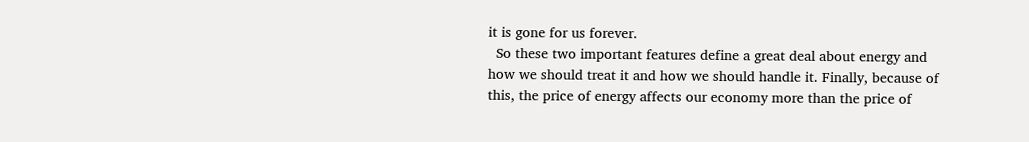it is gone for us forever.
  So these two important features define a great deal about energy and
how we should treat it and how we should handle it. Finally, because of
this, the price of energy affects our economy more than the price of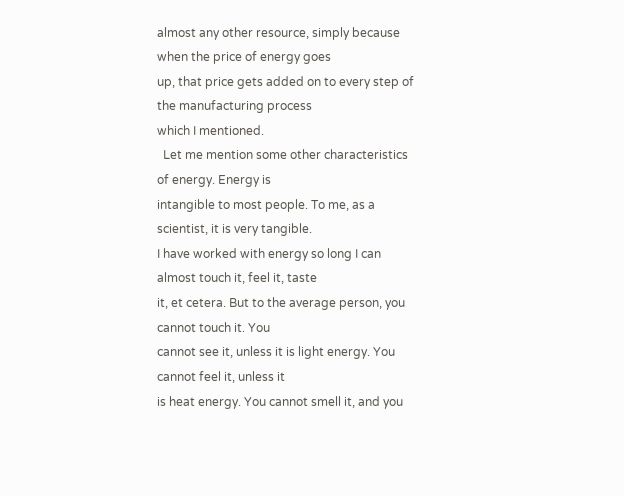almost any other resource, simply because when the price of energy goes
up, that price gets added on to every step of the manufacturing process
which I mentioned.
  Let me mention some other characteristics of energy. Energy is
intangible to most people. To me, as a scientist, it is very tangible.
I have worked with energy so long I can almost touch it, feel it, taste
it, et cetera. But to the average person, you cannot touch it. You
cannot see it, unless it is light energy. You cannot feel it, unless it
is heat energy. You cannot smell it, and you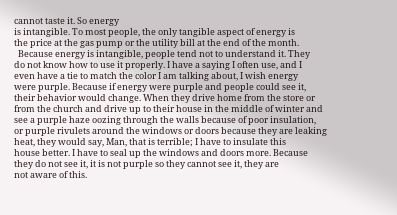cannot taste it. So energy
is intangible. To most people, the only tangible aspect of energy is
the price at the gas pump or the utility bill at the end of the month.
  Because energy is intangible, people tend not to understand it. They
do not know how to use it properly. I have a saying I often use, and I
even have a tie to match the color I am talking about, I wish energy
were purple. Because if energy were purple and people could see it,
their behavior would change. When they drive home from the store or
from the church and drive up to their house in the middle of winter and
see a purple haze oozing through the walls because of poor insulation,
or purple rivulets around the windows or doors because they are leaking
heat, they would say, Man, that is terrible; I have to insulate this
house better. I have to seal up the windows and doors more. Because
they do not see it, it is not purple so they cannot see it, they are
not aware of this.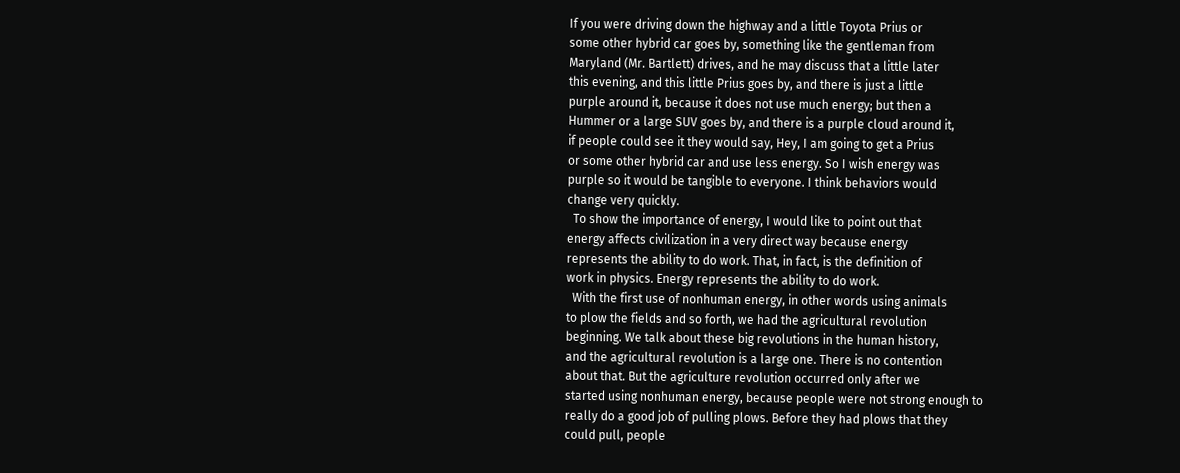If you were driving down the highway and a little Toyota Prius or
some other hybrid car goes by, something like the gentleman from
Maryland (Mr. Bartlett) drives, and he may discuss that a little later
this evening, and this little Prius goes by, and there is just a little
purple around it, because it does not use much energy; but then a
Hummer or a large SUV goes by, and there is a purple cloud around it,
if people could see it they would say, Hey, I am going to get a Prius
or some other hybrid car and use less energy. So I wish energy was
purple so it would be tangible to everyone. I think behaviors would
change very quickly.
  To show the importance of energy, I would like to point out that
energy affects civilization in a very direct way because energy
represents the ability to do work. That, in fact, is the definition of
work in physics. Energy represents the ability to do work.
  With the first use of nonhuman energy, in other words using animals
to plow the fields and so forth, we had the agricultural revolution
beginning. We talk about these big revolutions in the human history,
and the agricultural revolution is a large one. There is no contention
about that. But the agriculture revolution occurred only after we
started using nonhuman energy, because people were not strong enough to
really do a good job of pulling plows. Before they had plows that they
could pull, people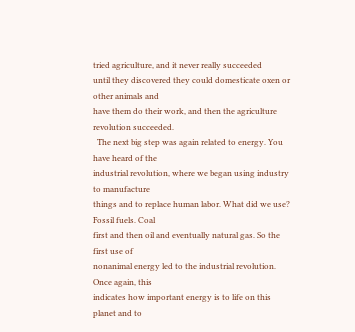tried agriculture, and it never really succeeded
until they discovered they could domesticate oxen or other animals and
have them do their work, and then the agriculture revolution succeeded.
  The next big step was again related to energy. You have heard of the
industrial revolution, where we began using industry to manufacture
things and to replace human labor. What did we use? Fossil fuels. Coal
first and then oil and eventually natural gas. So the first use of
nonanimal energy led to the industrial revolution. Once again, this
indicates how important energy is to life on this planet and to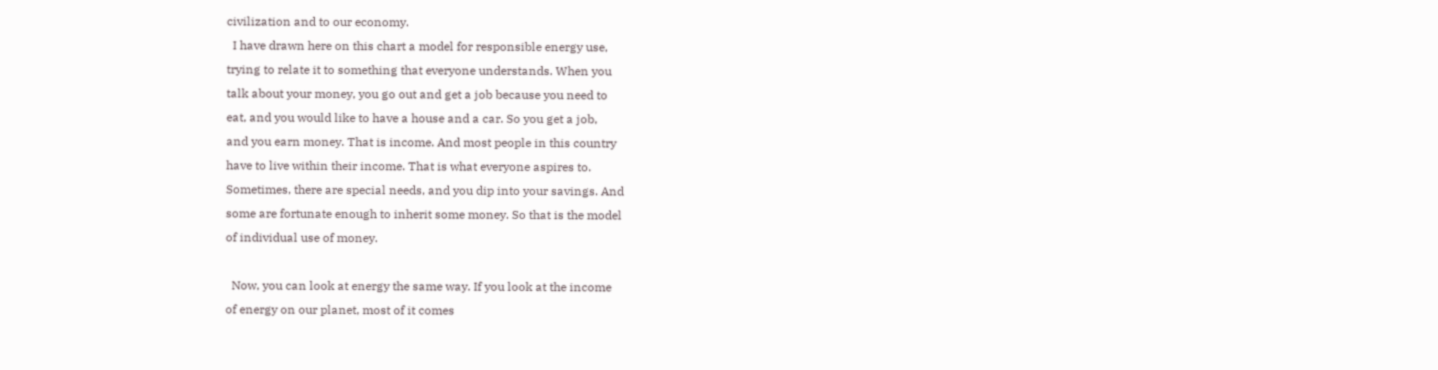civilization and to our economy.
  I have drawn here on this chart a model for responsible energy use,
trying to relate it to something that everyone understands. When you
talk about your money, you go out and get a job because you need to
eat, and you would like to have a house and a car. So you get a job,
and you earn money. That is income. And most people in this country
have to live within their income. That is what everyone aspires to.
Sometimes, there are special needs, and you dip into your savings. And
some are fortunate enough to inherit some money. So that is the model
of individual use of money.

  Now, you can look at energy the same way. If you look at the income
of energy on our planet, most of it comes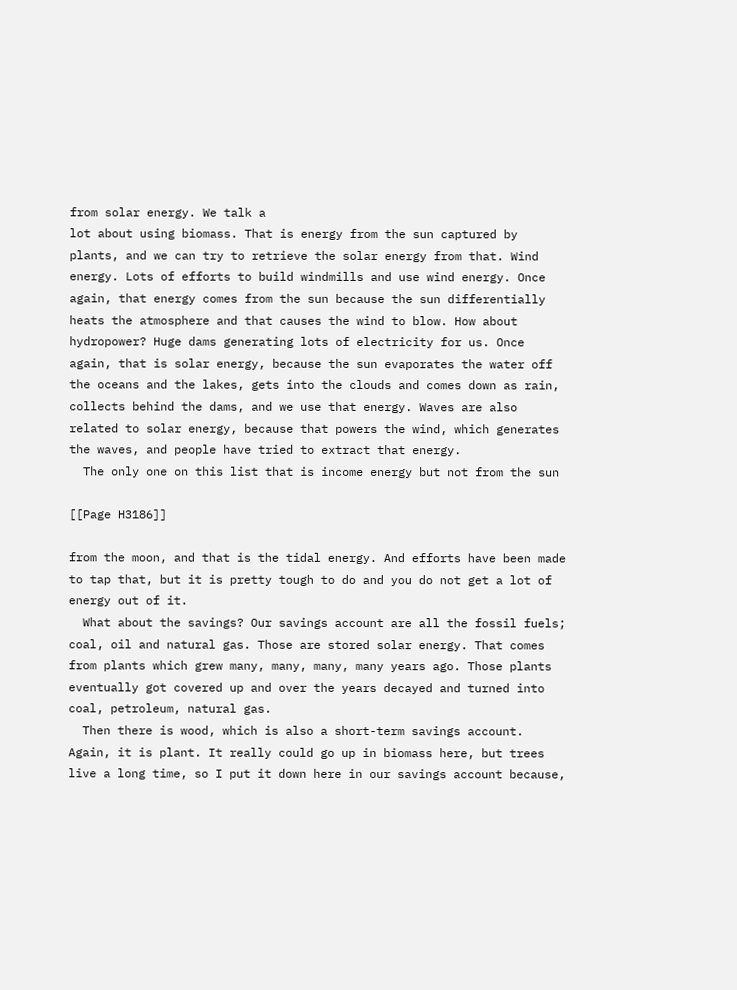from solar energy. We talk a
lot about using biomass. That is energy from the sun captured by
plants, and we can try to retrieve the solar energy from that. Wind
energy. Lots of efforts to build windmills and use wind energy. Once
again, that energy comes from the sun because the sun differentially
heats the atmosphere and that causes the wind to blow. How about
hydropower? Huge dams generating lots of electricity for us. Once
again, that is solar energy, because the sun evaporates the water off
the oceans and the lakes, gets into the clouds and comes down as rain,
collects behind the dams, and we use that energy. Waves are also
related to solar energy, because that powers the wind, which generates
the waves, and people have tried to extract that energy.
  The only one on this list that is income energy but not from the sun

[[Page H3186]]

from the moon, and that is the tidal energy. And efforts have been made
to tap that, but it is pretty tough to do and you do not get a lot of
energy out of it.
  What about the savings? Our savings account are all the fossil fuels;
coal, oil and natural gas. Those are stored solar energy. That comes
from plants which grew many, many, many, many years ago. Those plants
eventually got covered up and over the years decayed and turned into
coal, petroleum, natural gas.
  Then there is wood, which is also a short-term savings account.
Again, it is plant. It really could go up in biomass here, but trees
live a long time, so I put it down here in our savings account because,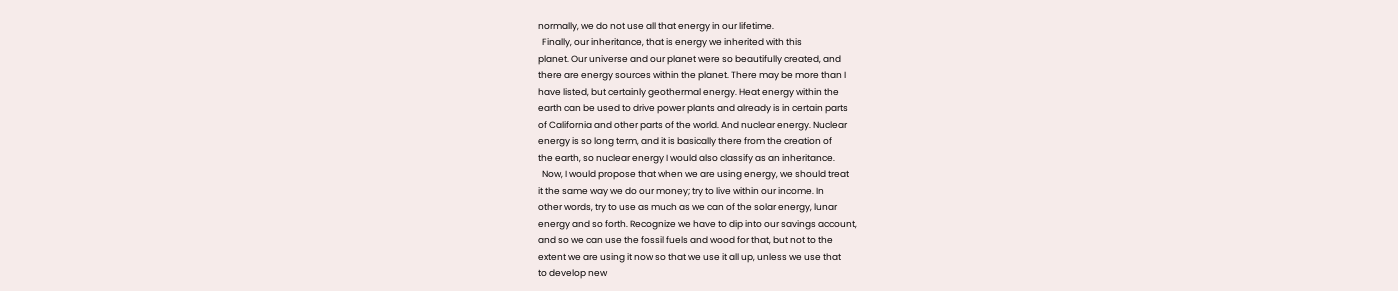normally, we do not use all that energy in our lifetime.
  Finally, our inheritance, that is energy we inherited with this
planet. Our universe and our planet were so beautifully created, and
there are energy sources within the planet. There may be more than I
have listed, but certainly geothermal energy. Heat energy within the
earth can be used to drive power plants and already is in certain parts
of California and other parts of the world. And nuclear energy. Nuclear
energy is so long term, and it is basically there from the creation of
the earth, so nuclear energy I would also classify as an inheritance.
  Now, I would propose that when we are using energy, we should treat
it the same way we do our money; try to live within our income. In
other words, try to use as much as we can of the solar energy, lunar
energy and so forth. Recognize we have to dip into our savings account,
and so we can use the fossil fuels and wood for that, but not to the
extent we are using it now so that we use it all up, unless we use that
to develop new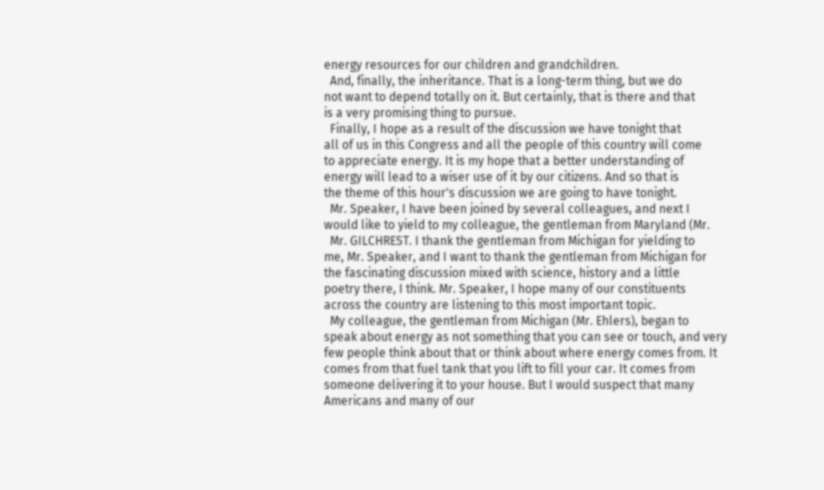energy resources for our children and grandchildren.
  And, finally, the inheritance. That is a long-term thing, but we do
not want to depend totally on it. But certainly, that is there and that
is a very promising thing to pursue.
  Finally, I hope as a result of the discussion we have tonight that
all of us in this Congress and all the people of this country will come
to appreciate energy. It is my hope that a better understanding of
energy will lead to a wiser use of it by our citizens. And so that is
the theme of this hour's discussion we are going to have tonight.
  Mr. Speaker, I have been joined by several colleagues, and next I
would like to yield to my colleague, the gentleman from Maryland (Mr.
  Mr. GILCHREST. I thank the gentleman from Michigan for yielding to
me, Mr. Speaker, and I want to thank the gentleman from Michigan for
the fascinating discussion mixed with science, history and a little
poetry there, I think. Mr. Speaker, I hope many of our constituents
across the country are listening to this most important topic.
  My colleague, the gentleman from Michigan (Mr. Ehlers), began to
speak about energy as not something that you can see or touch, and very
few people think about that or think about where energy comes from. It
comes from that fuel tank that you lift to fill your car. It comes from
someone delivering it to your house. But I would suspect that many
Americans and many of our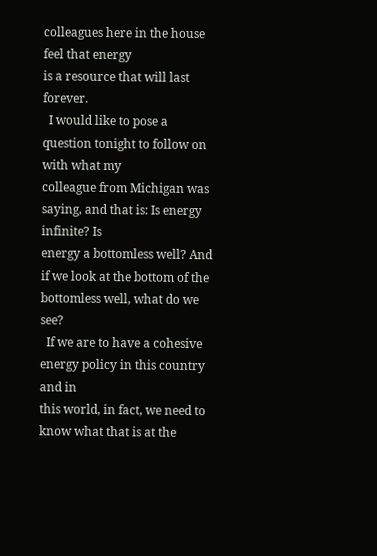colleagues here in the house feel that energy
is a resource that will last forever.
  I would like to pose a question tonight to follow on with what my
colleague from Michigan was saying, and that is: Is energy infinite? Is
energy a bottomless well? And if we look at the bottom of the
bottomless well, what do we see?
  If we are to have a cohesive energy policy in this country and in
this world, in fact, we need to know what that is at the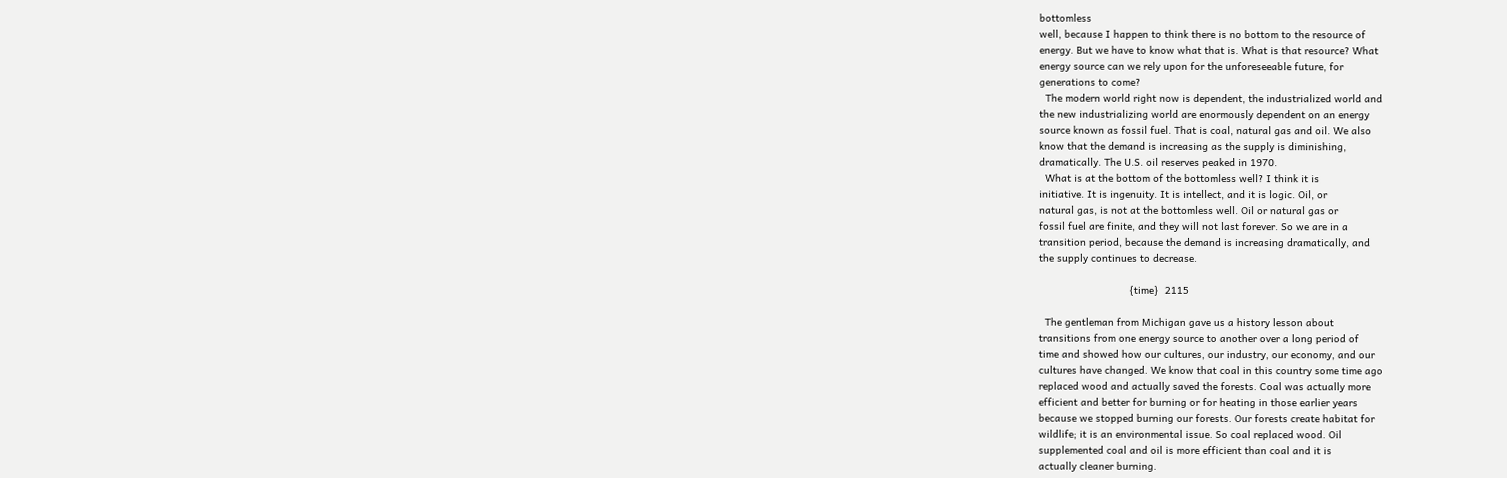bottomless
well, because I happen to think there is no bottom to the resource of
energy. But we have to know what that is. What is that resource? What
energy source can we rely upon for the unforeseeable future, for
generations to come?
  The modern world right now is dependent, the industrialized world and
the new industrializing world are enormously dependent on an energy
source known as fossil fuel. That is coal, natural gas and oil. We also
know that the demand is increasing as the supply is diminishing,
dramatically. The U.S. oil reserves peaked in 1970.
  What is at the bottom of the bottomless well? I think it is
initiative. It is ingenuity. It is intellect, and it is logic. Oil, or
natural gas, is not at the bottomless well. Oil or natural gas or
fossil fuel are finite, and they will not last forever. So we are in a
transition period, because the demand is increasing dramatically, and
the supply continues to decrease.

                              {time}  2115

  The gentleman from Michigan gave us a history lesson about
transitions from one energy source to another over a long period of
time and showed how our cultures, our industry, our economy, and our
cultures have changed. We know that coal in this country some time ago
replaced wood and actually saved the forests. Coal was actually more
efficient and better for burning or for heating in those earlier years
because we stopped burning our forests. Our forests create habitat for
wildlife; it is an environmental issue. So coal replaced wood. Oil
supplemented coal and oil is more efficient than coal and it is
actually cleaner burning.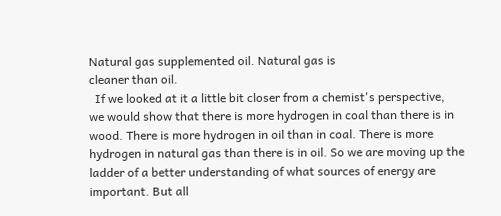Natural gas supplemented oil. Natural gas is
cleaner than oil.
  If we looked at it a little bit closer from a chemist's perspective,
we would show that there is more hydrogen in coal than there is in
wood. There is more hydrogen in oil than in coal. There is more
hydrogen in natural gas than there is in oil. So we are moving up the
ladder of a better understanding of what sources of energy are
important. But all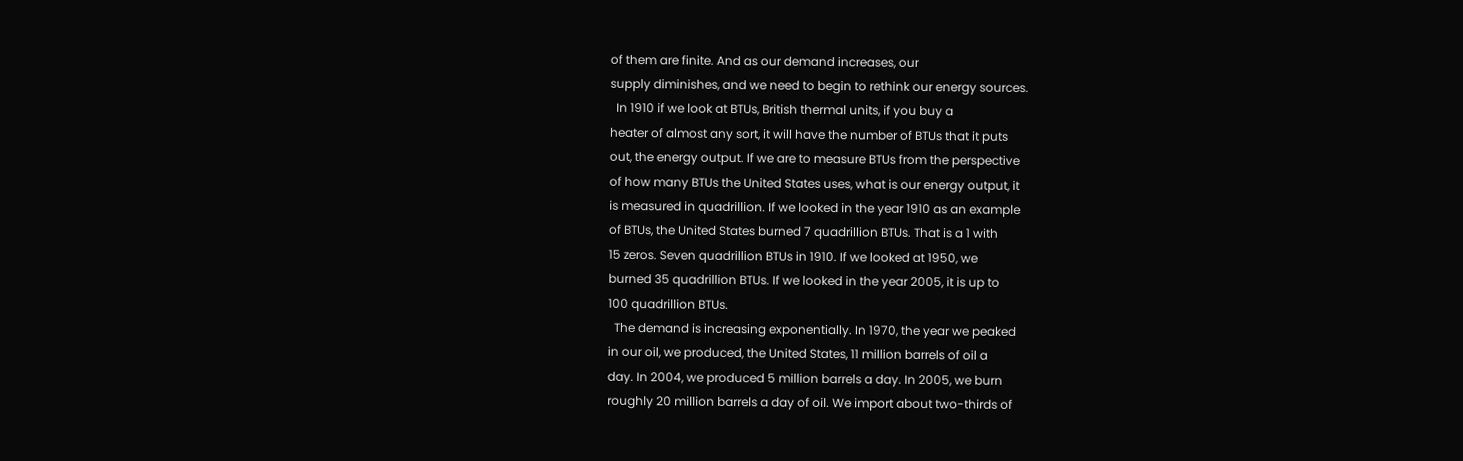of them are finite. And as our demand increases, our
supply diminishes, and we need to begin to rethink our energy sources.
  In 1910 if we look at BTUs, British thermal units, if you buy a
heater of almost any sort, it will have the number of BTUs that it puts
out, the energy output. If we are to measure BTUs from the perspective
of how many BTUs the United States uses, what is our energy output, it
is measured in quadrillion. If we looked in the year 1910 as an example
of BTUs, the United States burned 7 quadrillion BTUs. That is a 1 with
15 zeros. Seven quadrillion BTUs in 1910. If we looked at 1950, we
burned 35 quadrillion BTUs. If we looked in the year 2005, it is up to
100 quadrillion BTUs.
  The demand is increasing exponentially. In 1970, the year we peaked
in our oil, we produced, the United States, 11 million barrels of oil a
day. In 2004, we produced 5 million barrels a day. In 2005, we burn
roughly 20 million barrels a day of oil. We import about two-thirds of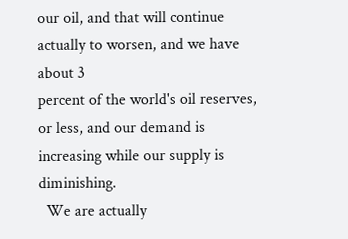our oil, and that will continue actually to worsen, and we have about 3
percent of the world's oil reserves, or less, and our demand is
increasing while our supply is diminishing.
  We are actually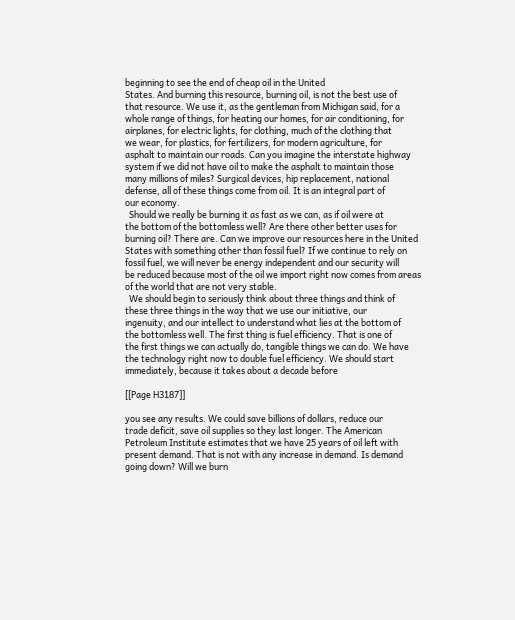beginning to see the end of cheap oil in the United
States. And burning this resource, burning oil, is not the best use of
that resource. We use it, as the gentleman from Michigan said, for a
whole range of things, for heating our homes, for air conditioning, for
airplanes, for electric lights, for clothing, much of the clothing that
we wear, for plastics, for fertilizers, for modern agriculture, for
asphalt to maintain our roads. Can you imagine the interstate highway
system if we did not have oil to make the asphalt to maintain those
many millions of miles? Surgical devices, hip replacement, national
defense, all of these things come from oil. It is an integral part of
our economy.
  Should we really be burning it as fast as we can, as if oil were at
the bottom of the bottomless well? Are there other better uses for
burning oil? There are. Can we improve our resources here in the United
States with something other than fossil fuel? If we continue to rely on
fossil fuel, we will never be energy independent and our security will
be reduced because most of the oil we import right now comes from areas
of the world that are not very stable.
  We should begin to seriously think about three things and think of
these three things in the way that we use our initiative, our
ingenuity, and our intellect to understand what lies at the bottom of
the bottomless well. The first thing is fuel efficiency. That is one of
the first things we can actually do, tangible things we can do. We have
the technology right now to double fuel efficiency. We should start
immediately, because it takes about a decade before

[[Page H3187]]

you see any results. We could save billions of dollars, reduce our
trade deficit, save oil supplies so they last longer. The American
Petroleum Institute estimates that we have 25 years of oil left with
present demand. That is not with any increase in demand. Is demand
going down? Will we burn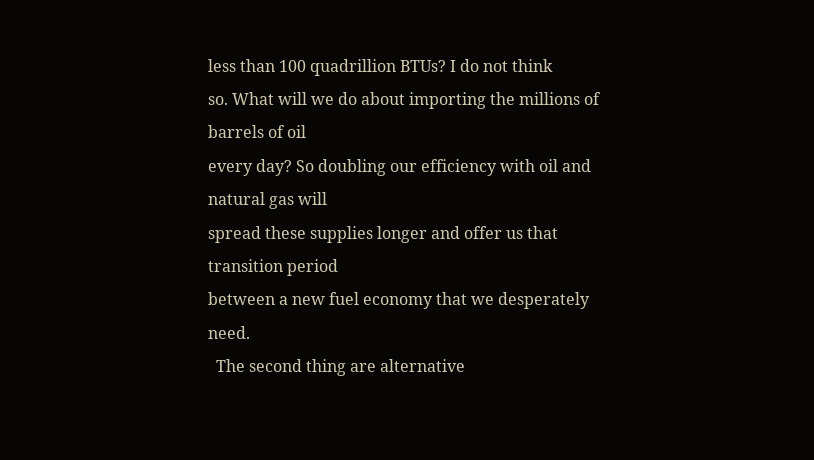less than 100 quadrillion BTUs? I do not think
so. What will we do about importing the millions of barrels of oil
every day? So doubling our efficiency with oil and natural gas will
spread these supplies longer and offer us that transition period
between a new fuel economy that we desperately need.
  The second thing are alternative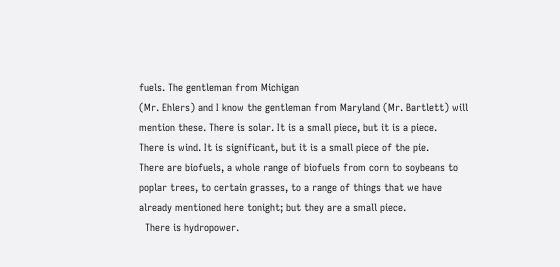fuels. The gentleman from Michigan
(Mr. Ehlers) and I know the gentleman from Maryland (Mr. Bartlett) will
mention these. There is solar. It is a small piece, but it is a piece.
There is wind. It is significant, but it is a small piece of the pie.
There are biofuels, a whole range of biofuels from corn to soybeans to
poplar trees, to certain grasses, to a range of things that we have
already mentioned here tonight; but they are a small piece.
  There is hydropower.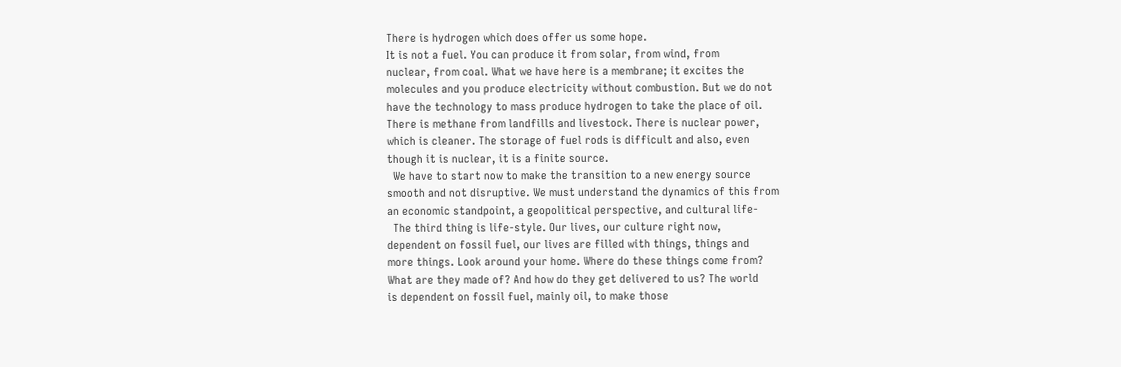There is hydrogen which does offer us some hope.
It is not a fuel. You can produce it from solar, from wind, from
nuclear, from coal. What we have here is a membrane; it excites the
molecules and you produce electricity without combustion. But we do not
have the technology to mass produce hydrogen to take the place of oil.
There is methane from landfills and livestock. There is nuclear power,
which is cleaner. The storage of fuel rods is difficult and also, even
though it is nuclear, it is a finite source.
  We have to start now to make the transition to a new energy source
smooth and not disruptive. We must understand the dynamics of this from
an economic standpoint, a geopolitical perspective, and cultural life-
  The third thing is life-style. Our lives, our culture right now,
dependent on fossil fuel, our lives are filled with things, things and
more things. Look around your home. Where do these things come from?
What are they made of? And how do they get delivered to us? The world
is dependent on fossil fuel, mainly oil, to make those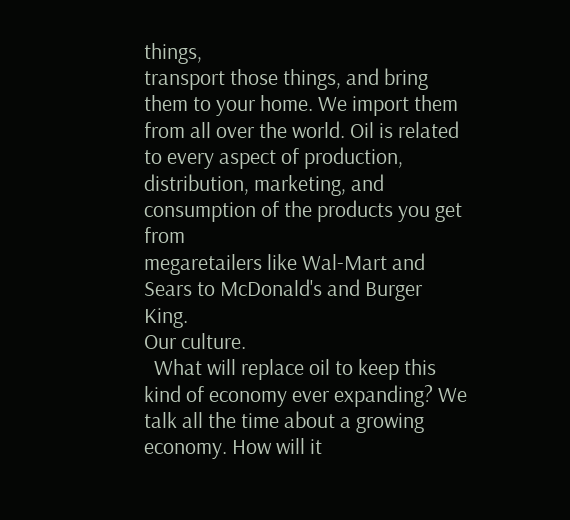things,
transport those things, and bring them to your home. We import them
from all over the world. Oil is related to every aspect of production,
distribution, marketing, and consumption of the products you get from
megaretailers like Wal-Mart and Sears to McDonald's and Burger King.
Our culture.
  What will replace oil to keep this kind of economy ever expanding? We
talk all the time about a growing economy. How will it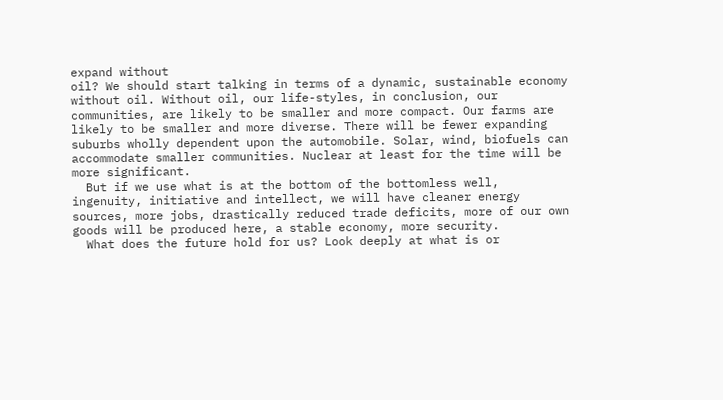expand without
oil? We should start talking in terms of a dynamic, sustainable economy
without oil. Without oil, our life-styles, in conclusion, our
communities, are likely to be smaller and more compact. Our farms are
likely to be smaller and more diverse. There will be fewer expanding
suburbs wholly dependent upon the automobile. Solar, wind, biofuels can
accommodate smaller communities. Nuclear at least for the time will be
more significant.
  But if we use what is at the bottom of the bottomless well,
ingenuity, initiative and intellect, we will have cleaner energy
sources, more jobs, drastically reduced trade deficits, more of our own
goods will be produced here, a stable economy, more security.
  What does the future hold for us? Look deeply at what is or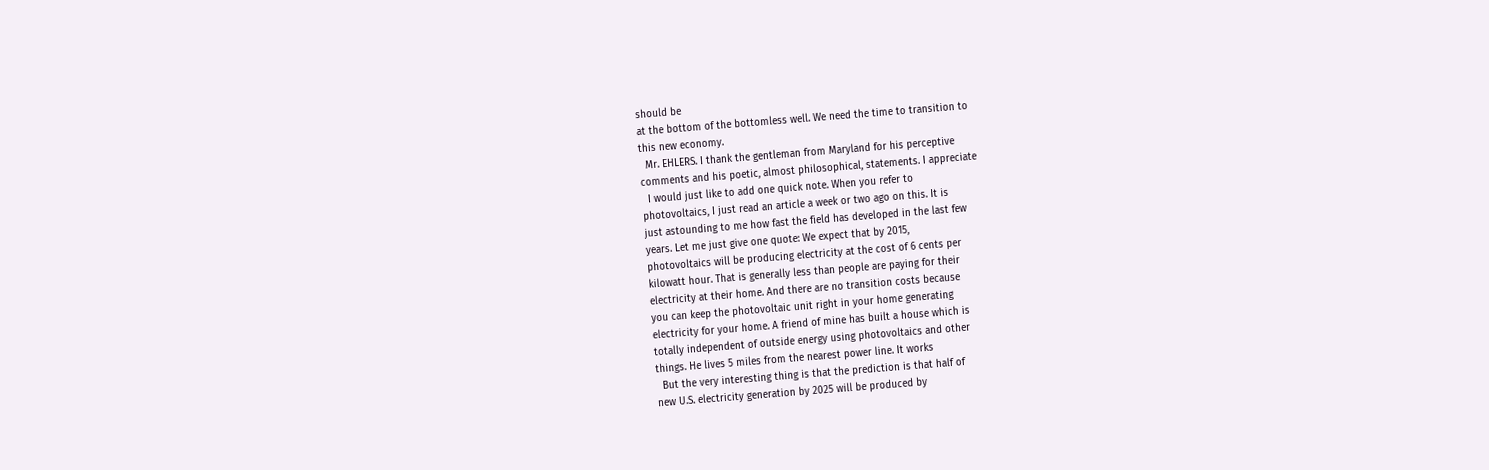should be
at the bottom of the bottomless well. We need the time to transition to
this new economy.
  Mr. EHLERS. I thank the gentleman from Maryland for his perceptive
comments and his poetic, almost philosophical, statements. I appreciate
  I would just like to add one quick note. When you refer to
photovoltaics, I just read an article a week or two ago on this. It is
just astounding to me how fast the field has developed in the last few
years. Let me just give one quote: We expect that by 2015,
photovoltaics will be producing electricity at the cost of 6 cents per
kilowatt hour. That is generally less than people are paying for their
electricity at their home. And there are no transition costs because
you can keep the photovoltaic unit right in your home generating
electricity for your home. A friend of mine has built a house which is
totally independent of outside energy using photovoltaics and other
things. He lives 5 miles from the nearest power line. It works
  But the very interesting thing is that the prediction is that half of
new U.S. electricity generation by 2025 will be produced by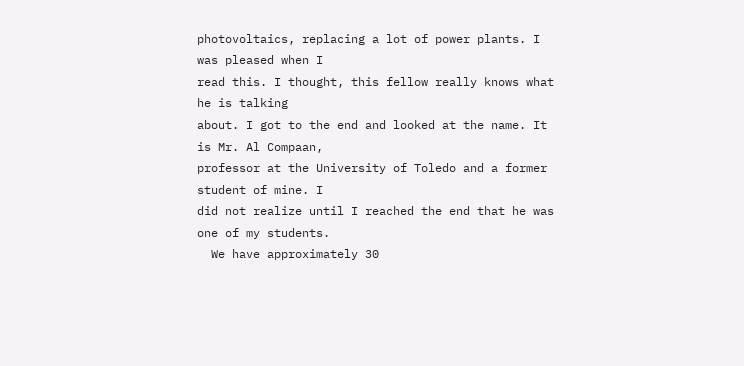photovoltaics, replacing a lot of power plants. I was pleased when I
read this. I thought, this fellow really knows what he is talking
about. I got to the end and looked at the name. It is Mr. Al Compaan,
professor at the University of Toledo and a former student of mine. I
did not realize until I reached the end that he was one of my students.
  We have approximately 30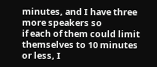minutes, and I have three more speakers so
if each of them could limit themselves to 10 minutes or less, I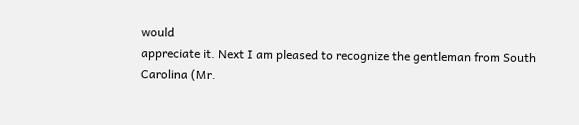would
appreciate it. Next I am pleased to recognize the gentleman from South
Carolina (Mr.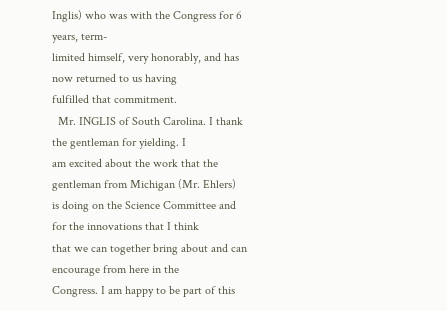Inglis) who was with the Congress for 6 years, term-
limited himself, very honorably, and has now returned to us having
fulfilled that commitment.
  Mr. INGLIS of South Carolina. I thank the gentleman for yielding. I
am excited about the work that the gentleman from Michigan (Mr. Ehlers)
is doing on the Science Committee and for the innovations that I think
that we can together bring about and can encourage from here in the
Congress. I am happy to be part of this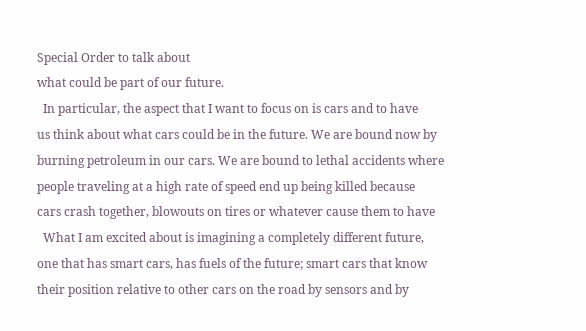Special Order to talk about
what could be part of our future.
  In particular, the aspect that I want to focus on is cars and to have
us think about what cars could be in the future. We are bound now by
burning petroleum in our cars. We are bound to lethal accidents where
people traveling at a high rate of speed end up being killed because
cars crash together, blowouts on tires or whatever cause them to have
  What I am excited about is imagining a completely different future,
one that has smart cars, has fuels of the future; smart cars that know
their position relative to other cars on the road by sensors and by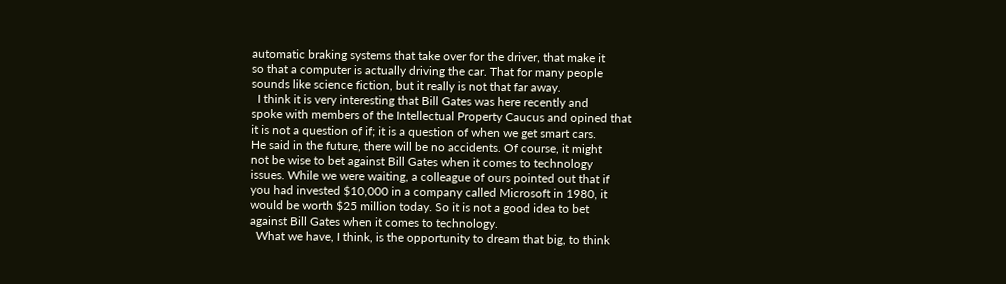automatic braking systems that take over for the driver, that make it
so that a computer is actually driving the car. That for many people
sounds like science fiction, but it really is not that far away.
  I think it is very interesting that Bill Gates was here recently and
spoke with members of the Intellectual Property Caucus and opined that
it is not a question of if; it is a question of when we get smart cars.
He said in the future, there will be no accidents. Of course, it might
not be wise to bet against Bill Gates when it comes to technology
issues. While we were waiting, a colleague of ours pointed out that if
you had invested $10,000 in a company called Microsoft in 1980, it
would be worth $25 million today. So it is not a good idea to bet
against Bill Gates when it comes to technology.
  What we have, I think, is the opportunity to dream that big, to think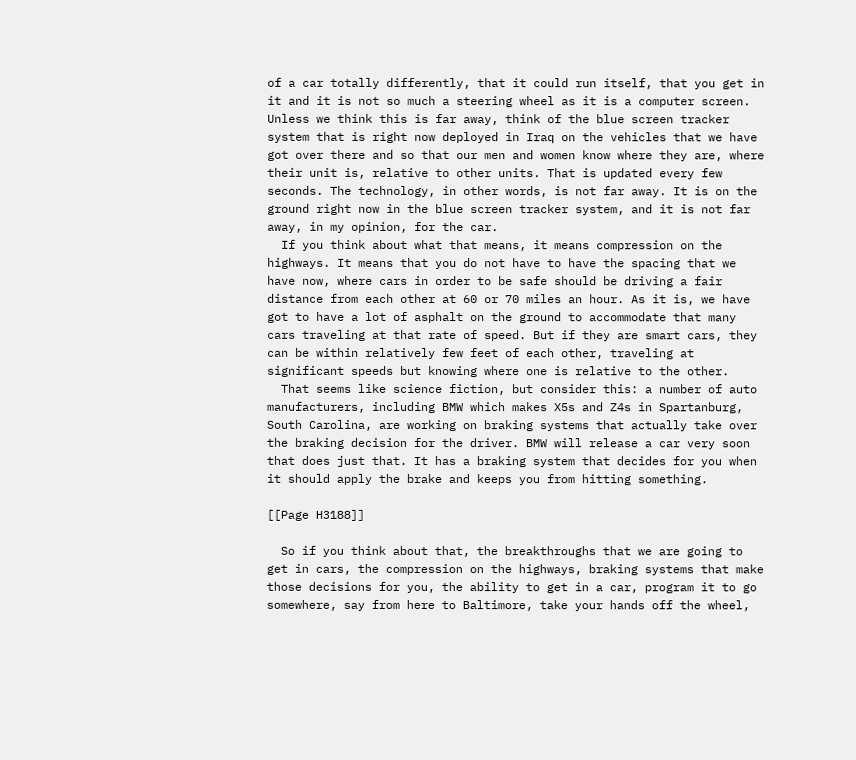of a car totally differently, that it could run itself, that you get in
it and it is not so much a steering wheel as it is a computer screen.
Unless we think this is far away, think of the blue screen tracker
system that is right now deployed in Iraq on the vehicles that we have
got over there and so that our men and women know where they are, where
their unit is, relative to other units. That is updated every few
seconds. The technology, in other words, is not far away. It is on the
ground right now in the blue screen tracker system, and it is not far
away, in my opinion, for the car.
  If you think about what that means, it means compression on the
highways. It means that you do not have to have the spacing that we
have now, where cars in order to be safe should be driving a fair
distance from each other at 60 or 70 miles an hour. As it is, we have
got to have a lot of asphalt on the ground to accommodate that many
cars traveling at that rate of speed. But if they are smart cars, they
can be within relatively few feet of each other, traveling at
significant speeds but knowing where one is relative to the other.
  That seems like science fiction, but consider this: a number of auto
manufacturers, including BMW which makes X5s and Z4s in Spartanburg,
South Carolina, are working on braking systems that actually take over
the braking decision for the driver. BMW will release a car very soon
that does just that. It has a braking system that decides for you when
it should apply the brake and keeps you from hitting something.

[[Page H3188]]

  So if you think about that, the breakthroughs that we are going to
get in cars, the compression on the highways, braking systems that make
those decisions for you, the ability to get in a car, program it to go
somewhere, say from here to Baltimore, take your hands off the wheel,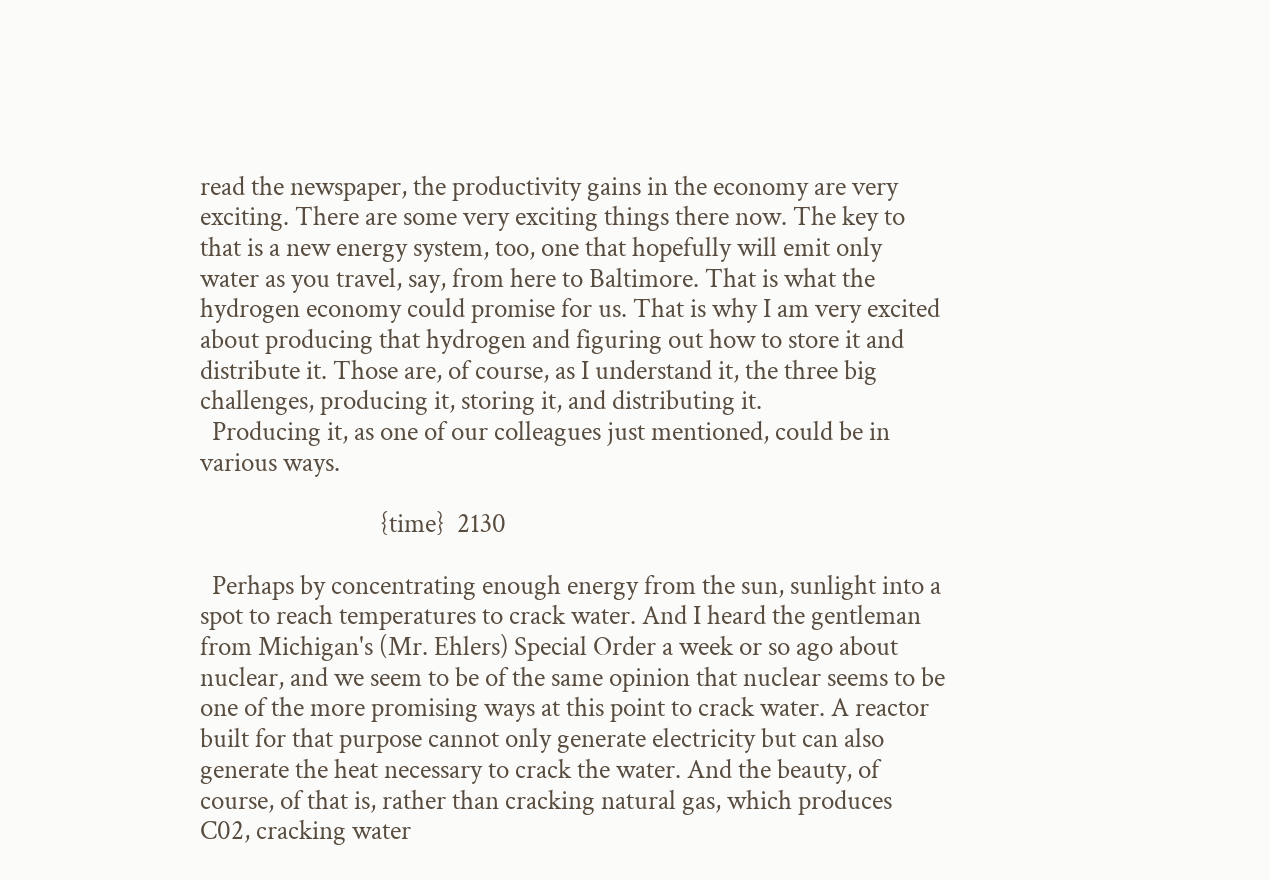read the newspaper, the productivity gains in the economy are very
exciting. There are some very exciting things there now. The key to
that is a new energy system, too, one that hopefully will emit only
water as you travel, say, from here to Baltimore. That is what the
hydrogen economy could promise for us. That is why I am very excited
about producing that hydrogen and figuring out how to store it and
distribute it. Those are, of course, as I understand it, the three big
challenges, producing it, storing it, and distributing it.
  Producing it, as one of our colleagues just mentioned, could be in
various ways.

                              {time}  2130

  Perhaps by concentrating enough energy from the sun, sunlight into a
spot to reach temperatures to crack water. And I heard the gentleman
from Michigan's (Mr. Ehlers) Special Order a week or so ago about
nuclear, and we seem to be of the same opinion that nuclear seems to be
one of the more promising ways at this point to crack water. A reactor
built for that purpose cannot only generate electricity but can also
generate the heat necessary to crack the water. And the beauty, of
course, of that is, rather than cracking natural gas, which produces
C02, cracking water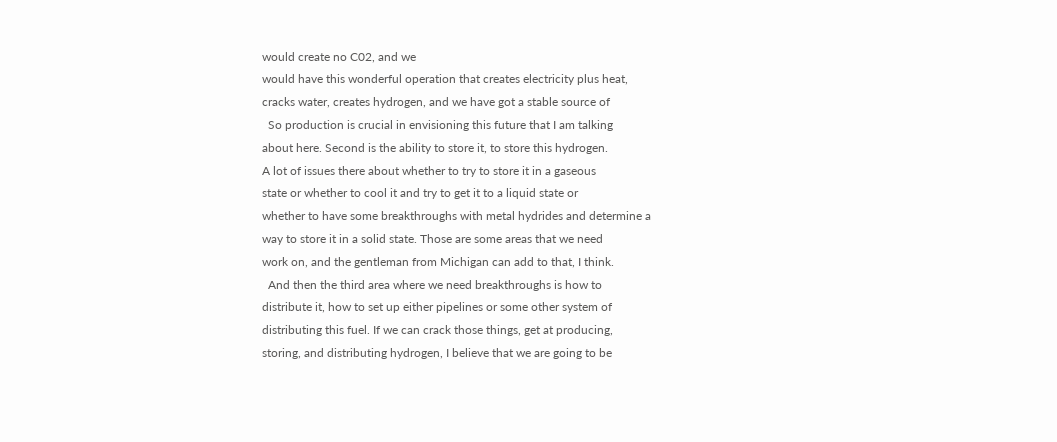would create no C02, and we
would have this wonderful operation that creates electricity plus heat,
cracks water, creates hydrogen, and we have got a stable source of
  So production is crucial in envisioning this future that I am talking
about here. Second is the ability to store it, to store this hydrogen.
A lot of issues there about whether to try to store it in a gaseous
state or whether to cool it and try to get it to a liquid state or
whether to have some breakthroughs with metal hydrides and determine a
way to store it in a solid state. Those are some areas that we need
work on, and the gentleman from Michigan can add to that, I think.
  And then the third area where we need breakthroughs is how to
distribute it, how to set up either pipelines or some other system of
distributing this fuel. If we can crack those things, get at producing,
storing, and distributing hydrogen, I believe that we are going to be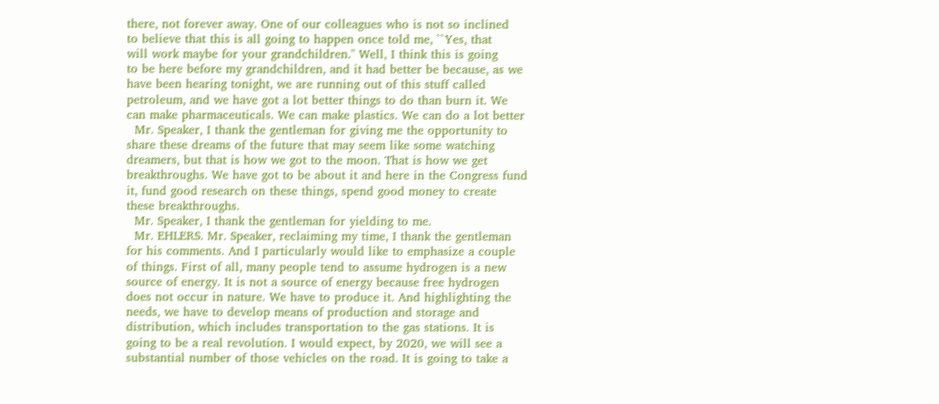there, not forever away. One of our colleagues who is not so inclined
to believe that this is all going to happen once told me, ``Yes, that
will work maybe for your grandchildren.'' Well, I think this is going
to be here before my grandchildren, and it had better be because, as we
have been hearing tonight, we are running out of this stuff called
petroleum, and we have got a lot better things to do than burn it. We
can make pharmaceuticals. We can make plastics. We can do a lot better
  Mr. Speaker, I thank the gentleman for giving me the opportunity to
share these dreams of the future that may seem like some watching
dreamers, but that is how we got to the moon. That is how we get
breakthroughs. We have got to be about it and here in the Congress fund
it, fund good research on these things, spend good money to create
these breakthroughs.
  Mr. Speaker, I thank the gentleman for yielding to me.
  Mr. EHLERS. Mr. Speaker, reclaiming my time, I thank the gentleman
for his comments. And I particularly would like to emphasize a couple
of things. First of all, many people tend to assume hydrogen is a new
source of energy. It is not a source of energy because free hydrogen
does not occur in nature. We have to produce it. And highlighting the
needs, we have to develop means of production and storage and
distribution, which includes transportation to the gas stations. It is
going to be a real revolution. I would expect, by 2020, we will see a
substantial number of those vehicles on the road. It is going to take a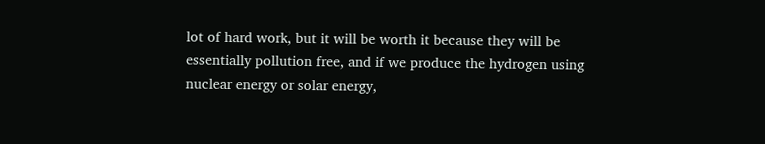lot of hard work, but it will be worth it because they will be
essentially pollution free, and if we produce the hydrogen using
nuclear energy or solar energy,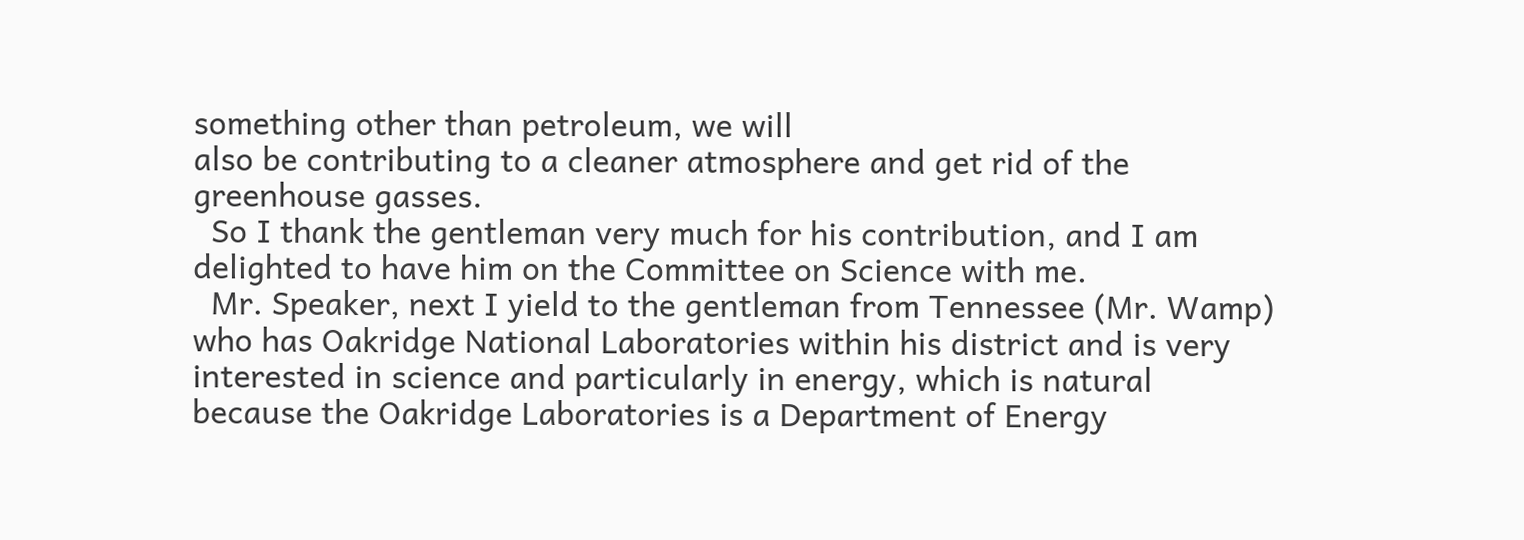something other than petroleum, we will
also be contributing to a cleaner atmosphere and get rid of the
greenhouse gasses.
  So I thank the gentleman very much for his contribution, and I am
delighted to have him on the Committee on Science with me.
  Mr. Speaker, next I yield to the gentleman from Tennessee (Mr. Wamp)
who has Oakridge National Laboratories within his district and is very
interested in science and particularly in energy, which is natural
because the Oakridge Laboratories is a Department of Energy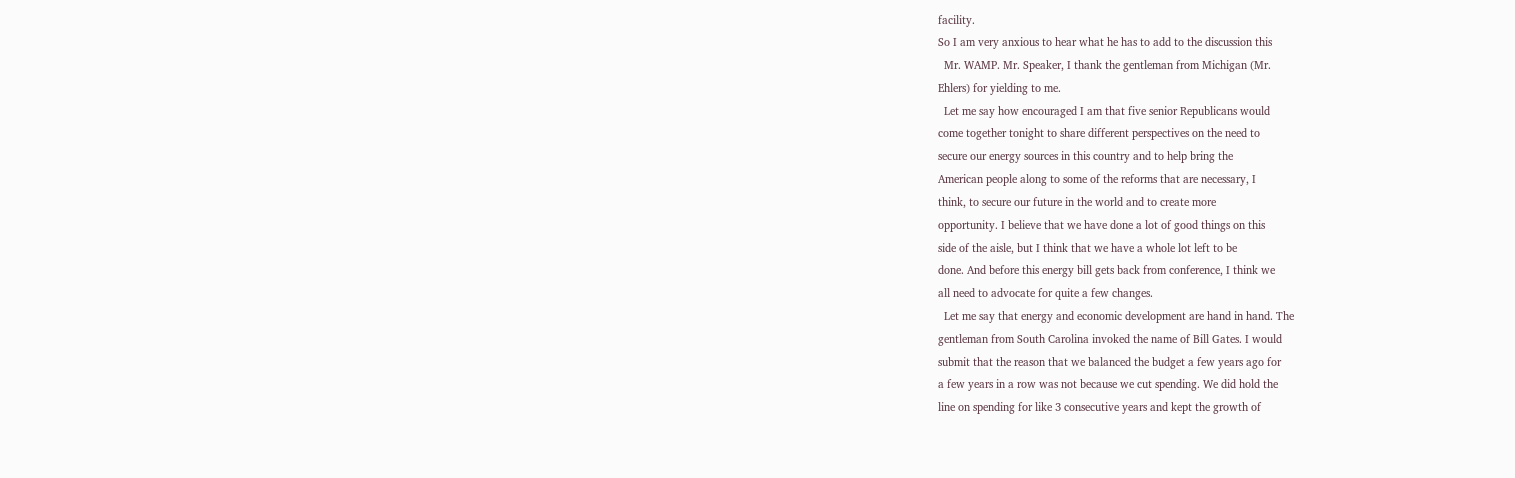facility.
So I am very anxious to hear what he has to add to the discussion this
  Mr. WAMP. Mr. Speaker, I thank the gentleman from Michigan (Mr.
Ehlers) for yielding to me.
  Let me say how encouraged I am that five senior Republicans would
come together tonight to share different perspectives on the need to
secure our energy sources in this country and to help bring the
American people along to some of the reforms that are necessary, I
think, to secure our future in the world and to create more
opportunity. I believe that we have done a lot of good things on this
side of the aisle, but I think that we have a whole lot left to be
done. And before this energy bill gets back from conference, I think we
all need to advocate for quite a few changes.
  Let me say that energy and economic development are hand in hand. The
gentleman from South Carolina invoked the name of Bill Gates. I would
submit that the reason that we balanced the budget a few years ago for
a few years in a row was not because we cut spending. We did hold the
line on spending for like 3 consecutive years and kept the growth of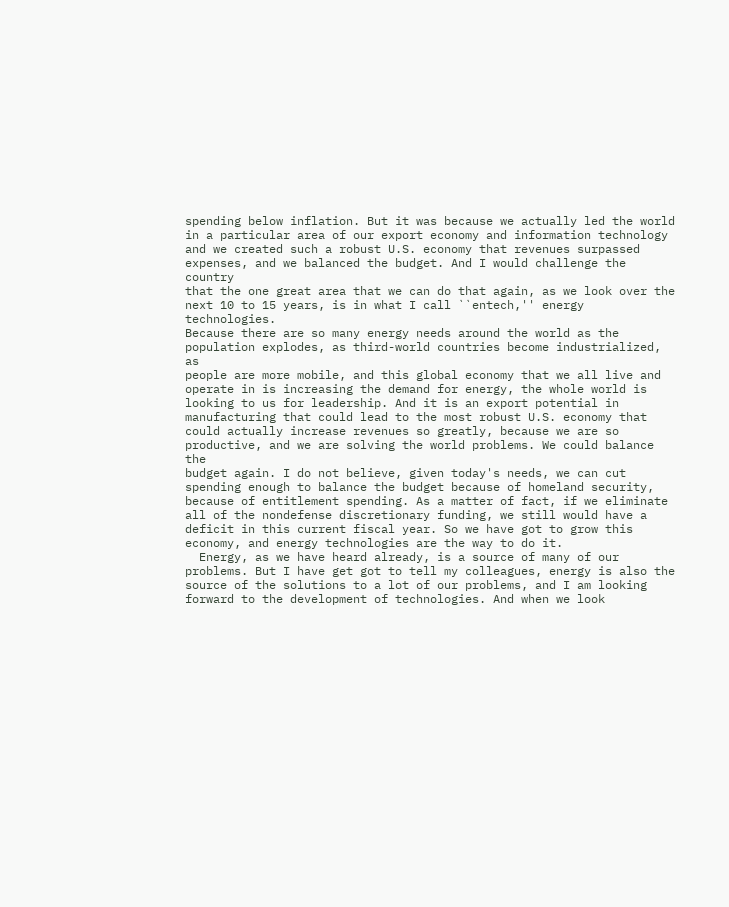spending below inflation. But it was because we actually led the world
in a particular area of our export economy and information technology
and we created such a robust U.S. economy that revenues surpassed
expenses, and we balanced the budget. And I would challenge the country
that the one great area that we can do that again, as we look over the
next 10 to 15 years, is in what I call ``entech,'' energy technologies.
Because there are so many energy needs around the world as the
population explodes, as third-world countries become industrialized, as
people are more mobile, and this global economy that we all live and
operate in is increasing the demand for energy, the whole world is
looking to us for leadership. And it is an export potential in
manufacturing that could lead to the most robust U.S. economy that
could actually increase revenues so greatly, because we are so
productive, and we are solving the world problems. We could balance the
budget again. I do not believe, given today's needs, we can cut
spending enough to balance the budget because of homeland security,
because of entitlement spending. As a matter of fact, if we eliminate
all of the nondefense discretionary funding, we still would have a
deficit in this current fiscal year. So we have got to grow this
economy, and energy technologies are the way to do it.
  Energy, as we have heard already, is a source of many of our
problems. But I have get got to tell my colleagues, energy is also the
source of the solutions to a lot of our problems, and I am looking
forward to the development of technologies. And when we look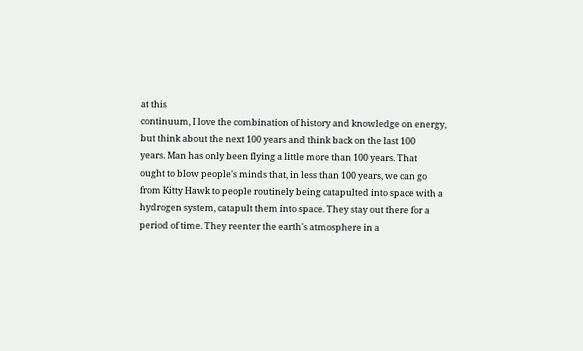at this
continuum, I love the combination of history and knowledge on energy,
but think about the next 100 years and think back on the last 100
years. Man has only been flying a little more than 100 years. That
ought to blow people's minds that, in less than 100 years, we can go
from Kitty Hawk to people routinely being catapulted into space with a
hydrogen system, catapult them into space. They stay out there for a
period of time. They reenter the earth's atmosphere in a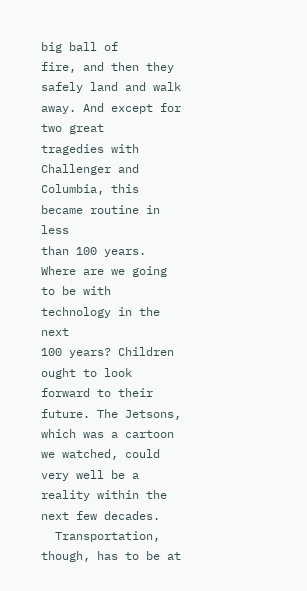big ball of
fire, and then they safely land and walk away. And except for two great
tragedies with Challenger and Columbia, this became routine in less
than 100 years. Where are we going to be with technology in the next
100 years? Children ought to look forward to their future. The Jetsons,
which was a cartoon we watched, could very well be a reality within the
next few decades.
  Transportation, though, has to be at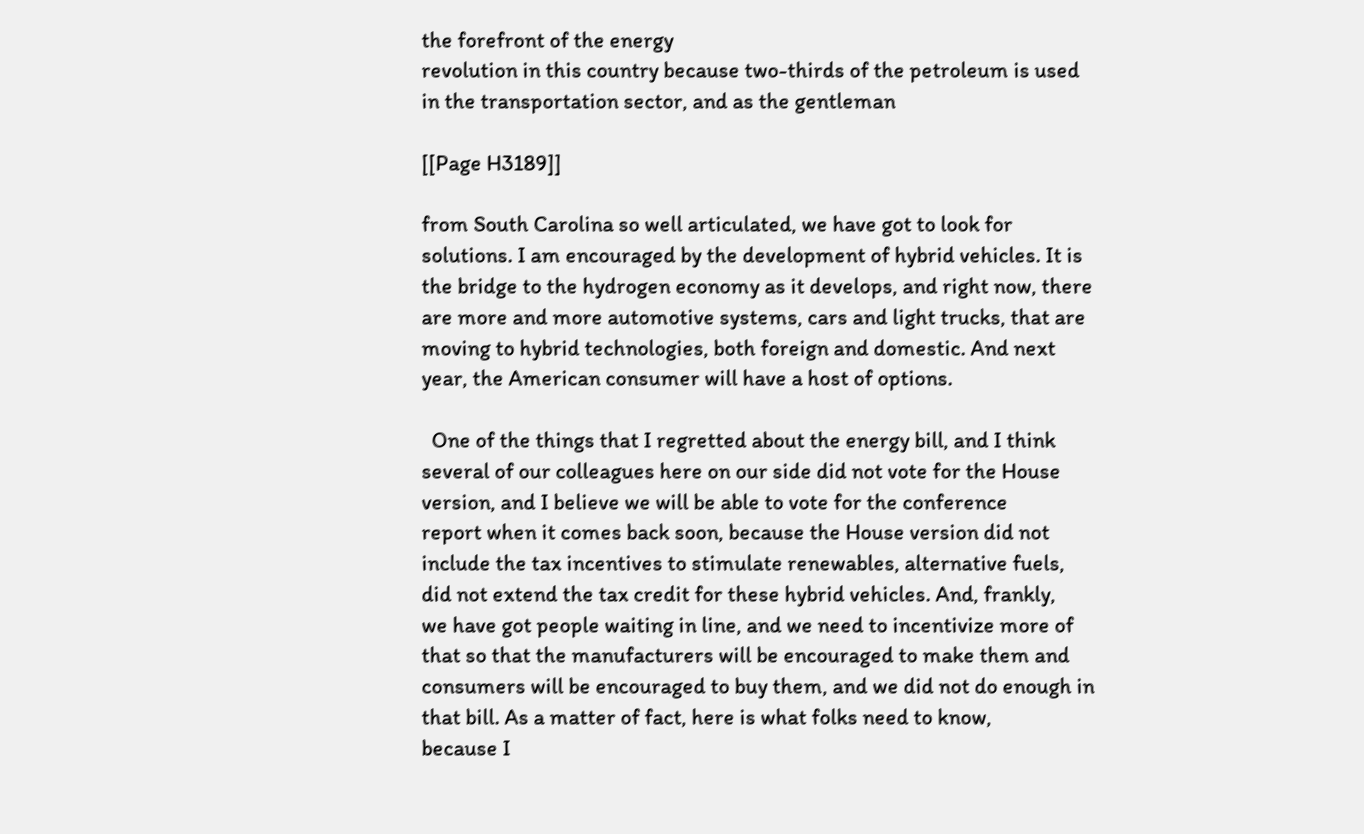the forefront of the energy
revolution in this country because two-thirds of the petroleum is used
in the transportation sector, and as the gentleman

[[Page H3189]]

from South Carolina so well articulated, we have got to look for
solutions. I am encouraged by the development of hybrid vehicles. It is
the bridge to the hydrogen economy as it develops, and right now, there
are more and more automotive systems, cars and light trucks, that are
moving to hybrid technologies, both foreign and domestic. And next
year, the American consumer will have a host of options.

  One of the things that I regretted about the energy bill, and I think
several of our colleagues here on our side did not vote for the House
version, and I believe we will be able to vote for the conference
report when it comes back soon, because the House version did not
include the tax incentives to stimulate renewables, alternative fuels,
did not extend the tax credit for these hybrid vehicles. And, frankly,
we have got people waiting in line, and we need to incentivize more of
that so that the manufacturers will be encouraged to make them and
consumers will be encouraged to buy them, and we did not do enough in
that bill. As a matter of fact, here is what folks need to know,
because I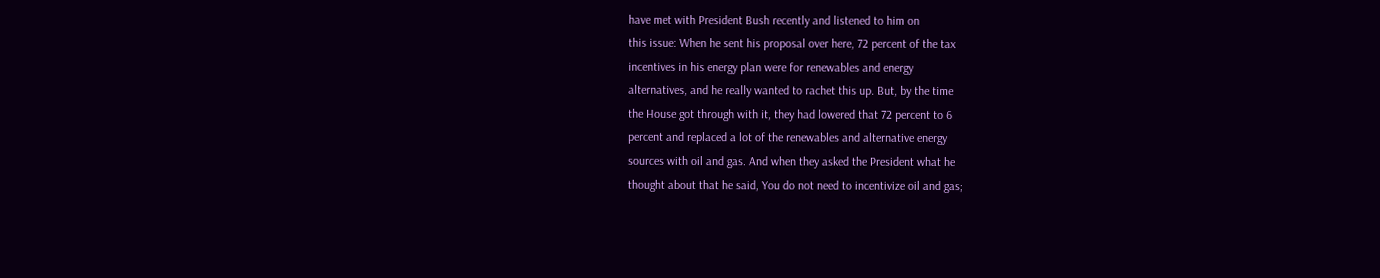have met with President Bush recently and listened to him on
this issue: When he sent his proposal over here, 72 percent of the tax
incentives in his energy plan were for renewables and energy
alternatives, and he really wanted to rachet this up. But, by the time
the House got through with it, they had lowered that 72 percent to 6
percent and replaced a lot of the renewables and alternative energy
sources with oil and gas. And when they asked the President what he
thought about that he said, You do not need to incentivize oil and gas;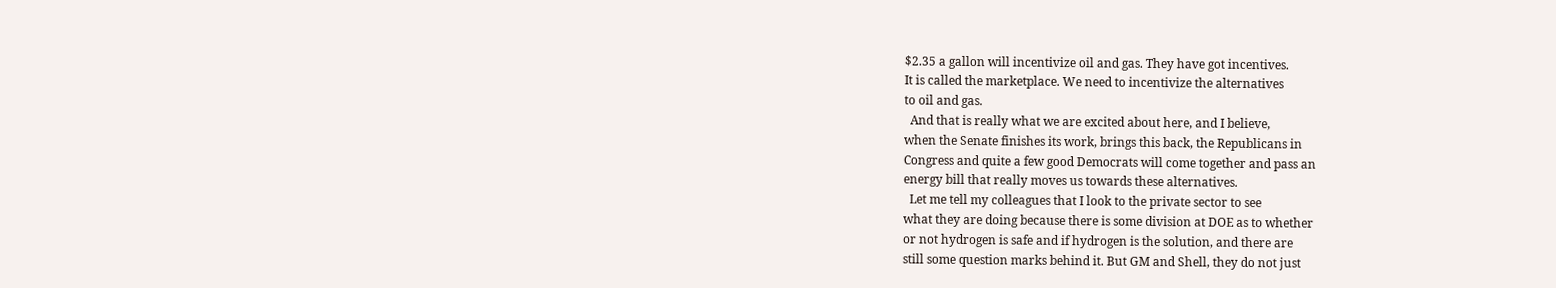$2.35 a gallon will incentivize oil and gas. They have got incentives.
It is called the marketplace. We need to incentivize the alternatives
to oil and gas.
  And that is really what we are excited about here, and I believe,
when the Senate finishes its work, brings this back, the Republicans in
Congress and quite a few good Democrats will come together and pass an
energy bill that really moves us towards these alternatives.
  Let me tell my colleagues that I look to the private sector to see
what they are doing because there is some division at DOE as to whether
or not hydrogen is safe and if hydrogen is the solution, and there are
still some question marks behind it. But GM and Shell, they do not just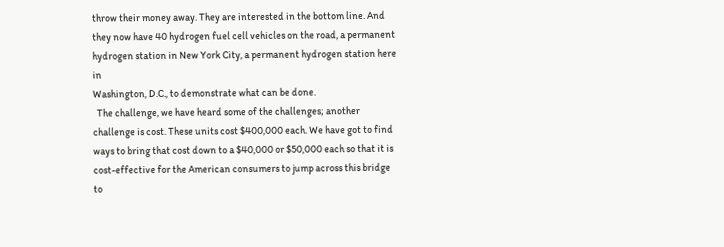throw their money away. They are interested in the bottom line. And
they now have 40 hydrogen fuel cell vehicles on the road, a permanent
hydrogen station in New York City, a permanent hydrogen station here in
Washington, D.C., to demonstrate what can be done.
  The challenge, we have heard some of the challenges; another
challenge is cost. These units cost $400,000 each. We have got to find
ways to bring that cost down to a $40,000 or $50,000 each so that it is
cost-effective for the American consumers to jump across this bridge to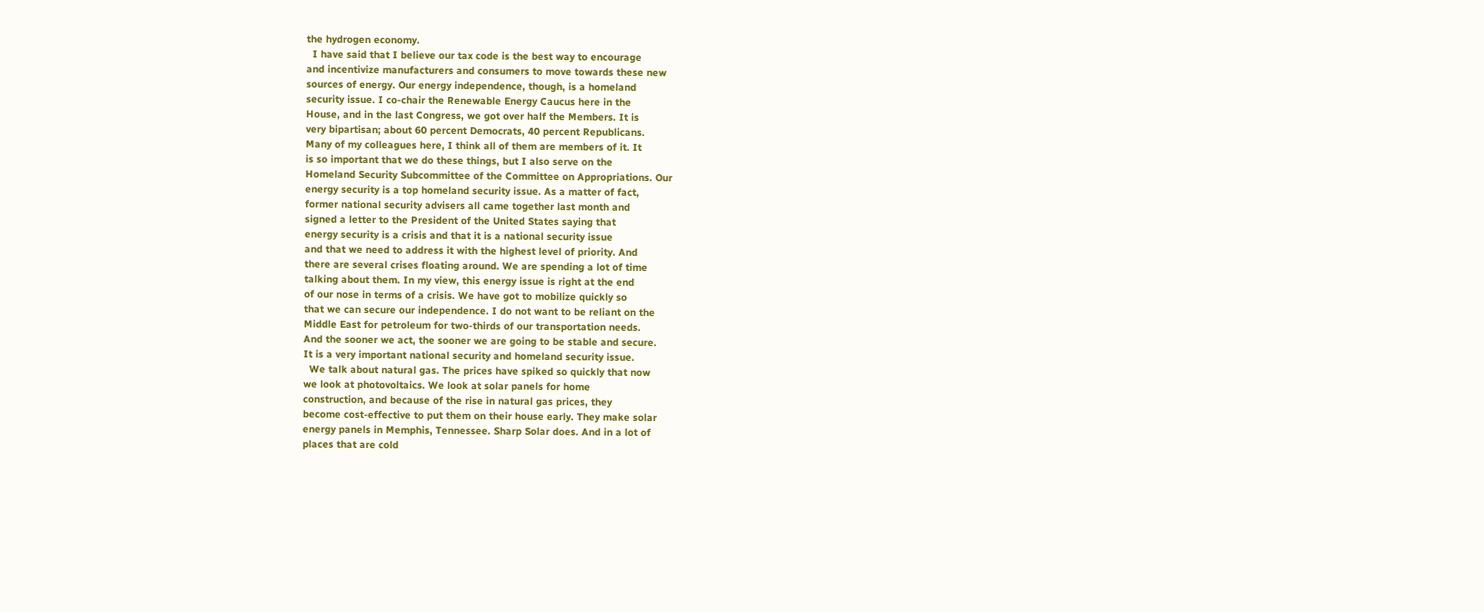the hydrogen economy.
  I have said that I believe our tax code is the best way to encourage
and incentivize manufacturers and consumers to move towards these new
sources of energy. Our energy independence, though, is a homeland
security issue. I co-chair the Renewable Energy Caucus here in the
House, and in the last Congress, we got over half the Members. It is
very bipartisan; about 60 percent Democrats, 40 percent Republicans.
Many of my colleagues here, I think all of them are members of it. It
is so important that we do these things, but I also serve on the
Homeland Security Subcommittee of the Committee on Appropriations. Our
energy security is a top homeland security issue. As a matter of fact,
former national security advisers all came together last month and
signed a letter to the President of the United States saying that
energy security is a crisis and that it is a national security issue
and that we need to address it with the highest level of priority. And
there are several crises floating around. We are spending a lot of time
talking about them. In my view, this energy issue is right at the end
of our nose in terms of a crisis. We have got to mobilize quickly so
that we can secure our independence. I do not want to be reliant on the
Middle East for petroleum for two-thirds of our transportation needs.
And the sooner we act, the sooner we are going to be stable and secure.
It is a very important national security and homeland security issue.
  We talk about natural gas. The prices have spiked so quickly that now
we look at photovoltaics. We look at solar panels for home
construction, and because of the rise in natural gas prices, they
become cost-effective to put them on their house early. They make solar
energy panels in Memphis, Tennessee. Sharp Solar does. And in a lot of
places that are cold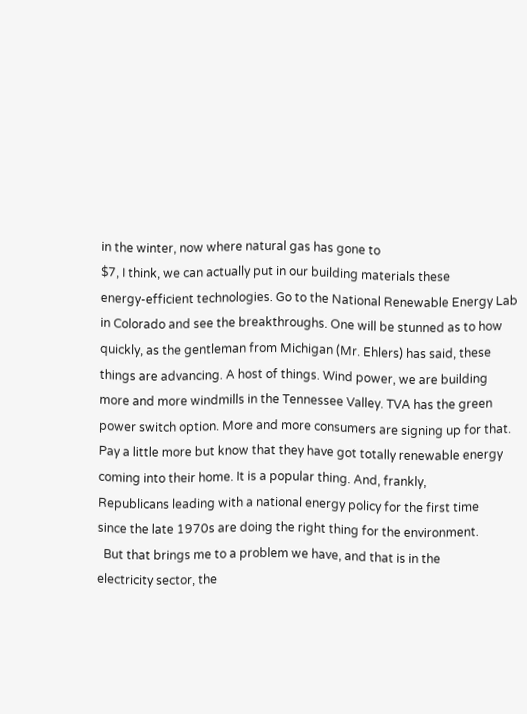in the winter, now where natural gas has gone to
$7, I think, we can actually put in our building materials these
energy-efficient technologies. Go to the National Renewable Energy Lab
in Colorado and see the breakthroughs. One will be stunned as to how
quickly, as the gentleman from Michigan (Mr. Ehlers) has said, these
things are advancing. A host of things. Wind power, we are building
more and more windmills in the Tennessee Valley. TVA has the green
power switch option. More and more consumers are signing up for that.
Pay a little more but know that they have got totally renewable energy
coming into their home. It is a popular thing. And, frankly,
Republicans leading with a national energy policy for the first time
since the late 1970s are doing the right thing for the environment.
  But that brings me to a problem we have, and that is in the
electricity sector, the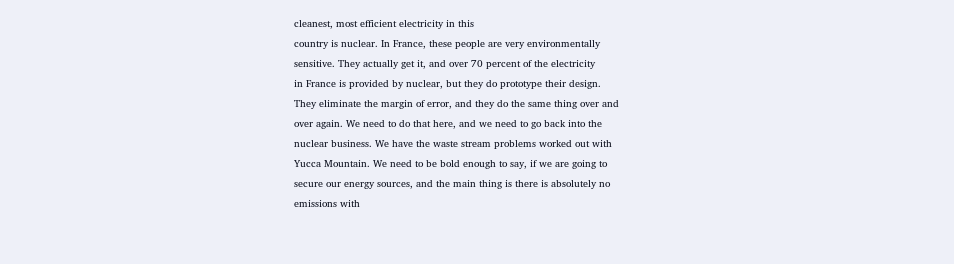cleanest, most efficient electricity in this
country is nuclear. In France, these people are very environmentally
sensitive. They actually get it, and over 70 percent of the electricity
in France is provided by nuclear, but they do prototype their design.
They eliminate the margin of error, and they do the same thing over and
over again. We need to do that here, and we need to go back into the
nuclear business. We have the waste stream problems worked out with
Yucca Mountain. We need to be bold enough to say, if we are going to
secure our energy sources, and the main thing is there is absolutely no
emissions with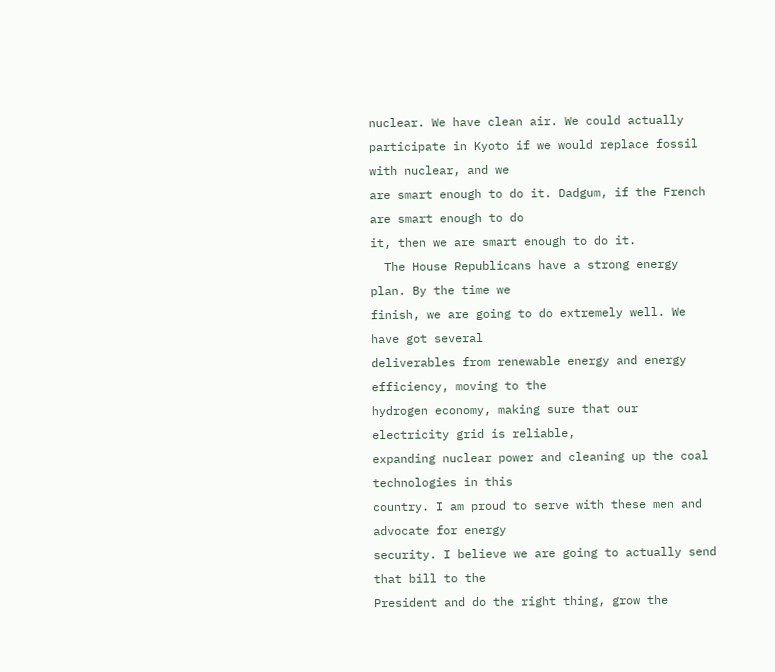nuclear. We have clean air. We could actually
participate in Kyoto if we would replace fossil with nuclear, and we
are smart enough to do it. Dadgum, if the French are smart enough to do
it, then we are smart enough to do it.
  The House Republicans have a strong energy plan. By the time we
finish, we are going to do extremely well. We have got several
deliverables from renewable energy and energy efficiency, moving to the
hydrogen economy, making sure that our electricity grid is reliable,
expanding nuclear power and cleaning up the coal technologies in this
country. I am proud to serve with these men and advocate for energy
security. I believe we are going to actually send that bill to the
President and do the right thing, grow the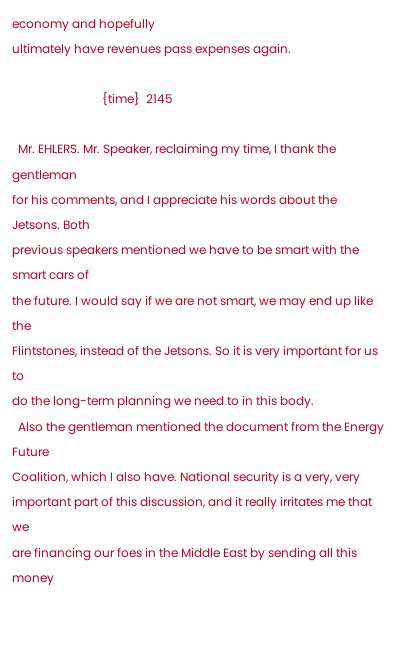economy and hopefully
ultimately have revenues pass expenses again.

                              {time}  2145

  Mr. EHLERS. Mr. Speaker, reclaiming my time, I thank the gentleman
for his comments, and I appreciate his words about the Jetsons. Both
previous speakers mentioned we have to be smart with the smart cars of
the future. I would say if we are not smart, we may end up like the
Flintstones, instead of the Jetsons. So it is very important for us to
do the long-term planning we need to in this body.
  Also the gentleman mentioned the document from the Energy Future
Coalition, which I also have. National security is a very, very
important part of this discussion, and it really irritates me that we
are financing our foes in the Middle East by sending all this money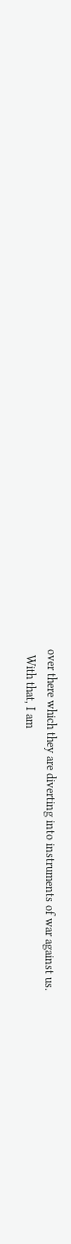over there which they are diverting into instruments of war against us.
  With that, I am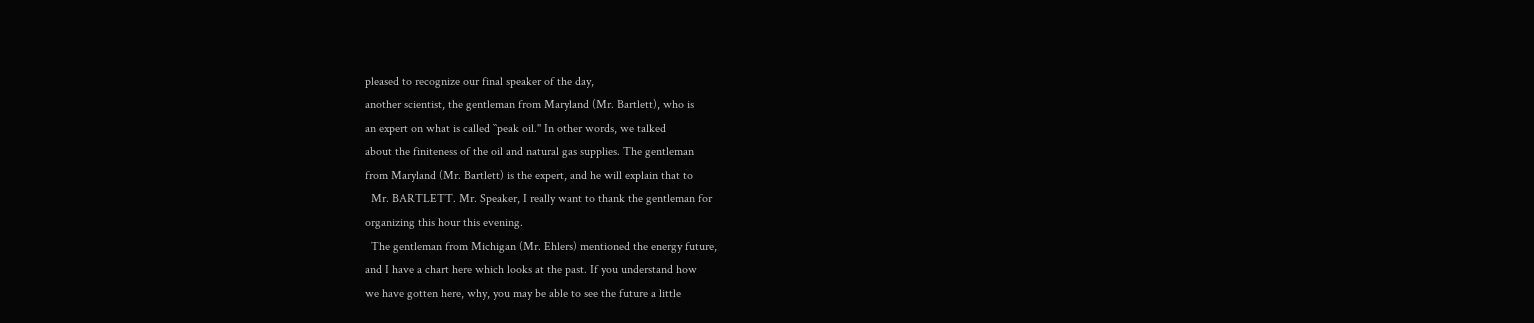pleased to recognize our final speaker of the day,
another scientist, the gentleman from Maryland (Mr. Bartlett), who is
an expert on what is called ``peak oil.'' In other words, we talked
about the finiteness of the oil and natural gas supplies. The gentleman
from Maryland (Mr. Bartlett) is the expert, and he will explain that to
  Mr. BARTLETT. Mr. Speaker, I really want to thank the gentleman for
organizing this hour this evening.
  The gentleman from Michigan (Mr. Ehlers) mentioned the energy future,
and I have a chart here which looks at the past. If you understand how
we have gotten here, why, you may be able to see the future a little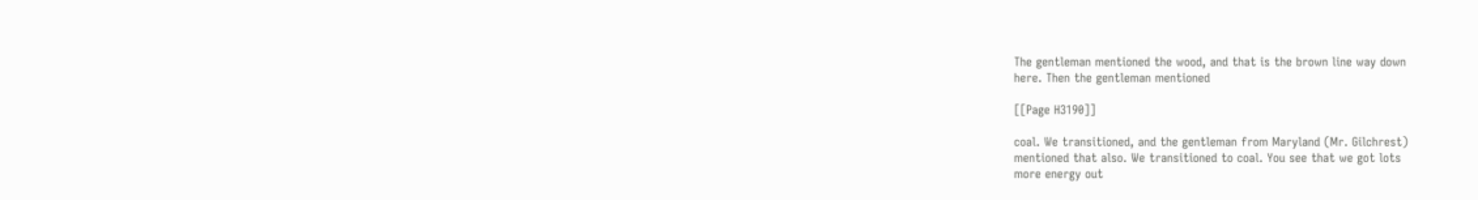The gentleman mentioned the wood, and that is the brown line way down
here. Then the gentleman mentioned

[[Page H3190]]

coal. We transitioned, and the gentleman from Maryland (Mr. Gilchrest)
mentioned that also. We transitioned to coal. You see that we got lots
more energy out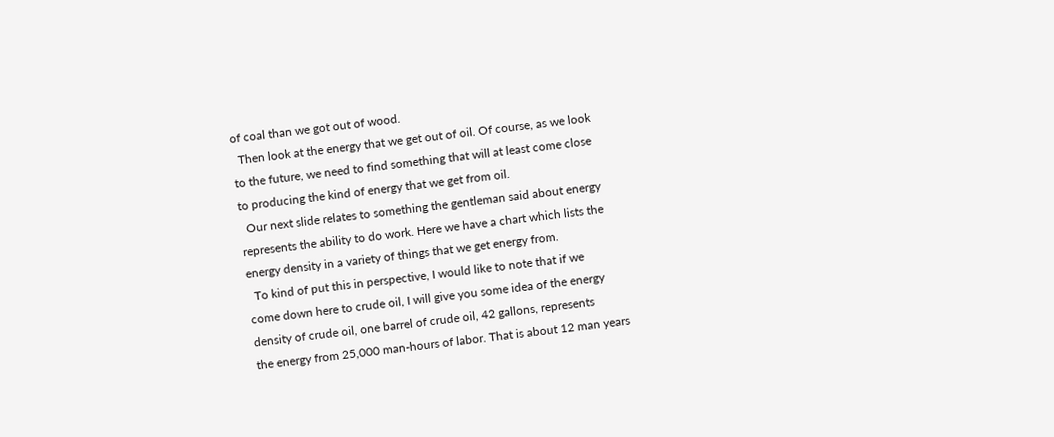of coal than we got out of wood.
  Then look at the energy that we get out of oil. Of course, as we look
to the future, we need to find something that will at least come close
to producing the kind of energy that we get from oil.
  Our next slide relates to something the gentleman said about energy
represents the ability to do work. Here we have a chart which lists the
energy density in a variety of things that we get energy from.
  To kind of put this in perspective, I would like to note that if we
come down here to crude oil, I will give you some idea of the energy
density of crude oil, one barrel of crude oil, 42 gallons, represents
the energy from 25,000 man-hours of labor. That is about 12 man years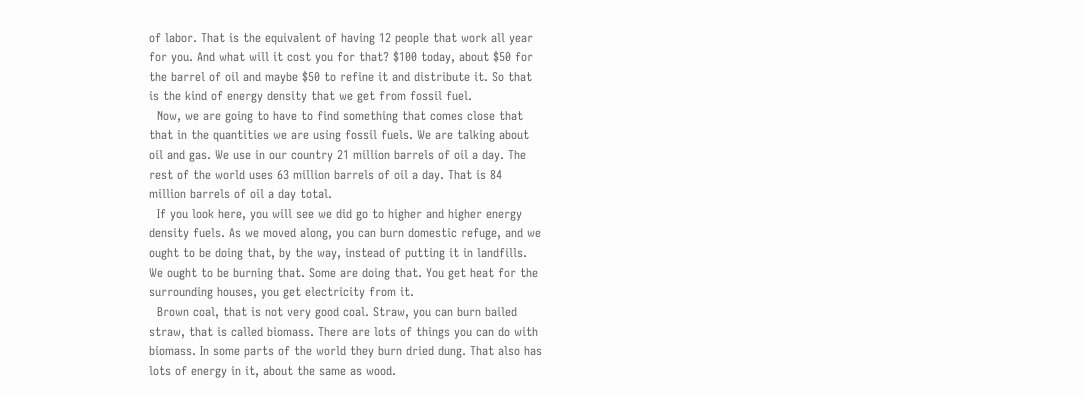of labor. That is the equivalent of having 12 people that work all year
for you. And what will it cost you for that? $100 today, about $50 for
the barrel of oil and maybe $50 to refine it and distribute it. So that
is the kind of energy density that we get from fossil fuel.
  Now, we are going to have to find something that comes close that
that in the quantities we are using fossil fuels. We are talking about
oil and gas. We use in our country 21 million barrels of oil a day. The
rest of the world uses 63 million barrels of oil a day. That is 84
million barrels of oil a day total.
  If you look here, you will see we did go to higher and higher energy
density fuels. As we moved along, you can burn domestic refuge, and we
ought to be doing that, by the way, instead of putting it in landfills.
We ought to be burning that. Some are doing that. You get heat for the
surrounding houses, you get electricity from it.
  Brown coal, that is not very good coal. Straw, you can burn bailed
straw, that is called biomass. There are lots of things you can do with
biomass. In some parts of the world they burn dried dung. That also has
lots of energy in it, about the same as wood.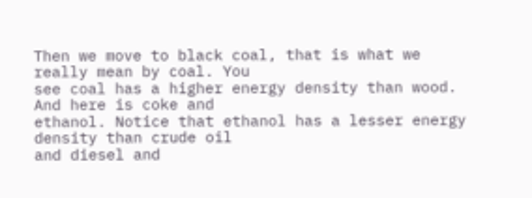Then we move to black coal, that is what we really mean by coal. You
see coal has a higher energy density than wood. And here is coke and
ethanol. Notice that ethanol has a lesser energy density than crude oil
and diesel and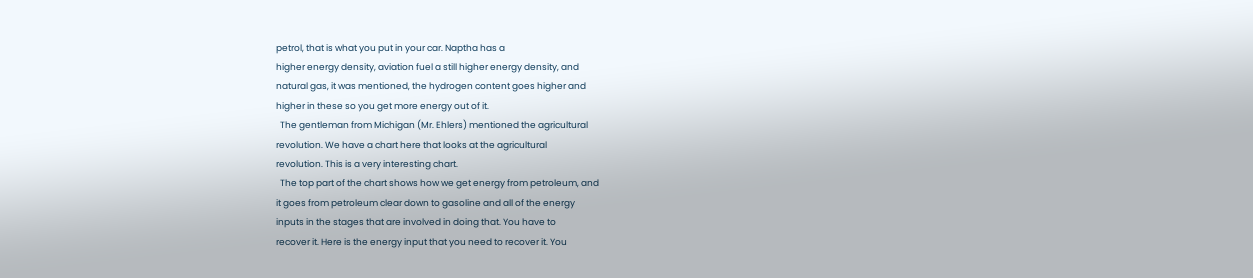petrol, that is what you put in your car. Naptha has a
higher energy density, aviation fuel a still higher energy density, and
natural gas, it was mentioned, the hydrogen content goes higher and
higher in these so you get more energy out of it.
  The gentleman from Michigan (Mr. Ehlers) mentioned the agricultural
revolution. We have a chart here that looks at the agricultural
revolution. This is a very interesting chart.
  The top part of the chart shows how we get energy from petroleum, and
it goes from petroleum clear down to gasoline and all of the energy
inputs in the stages that are involved in doing that. You have to
recover it. Here is the energy input that you need to recover it. You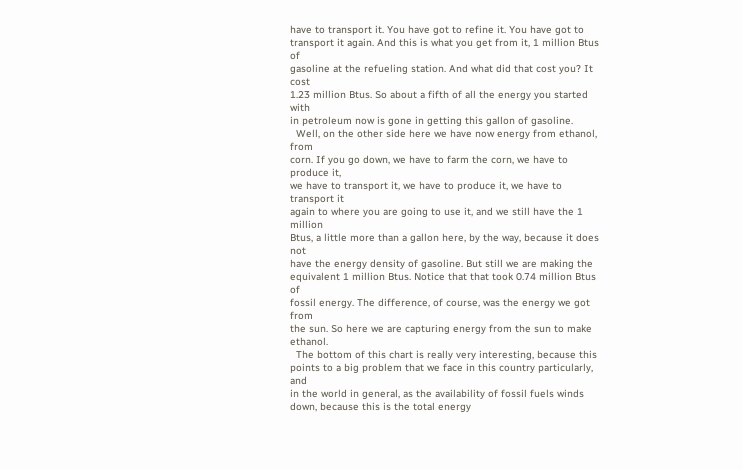have to transport it. You have got to refine it. You have got to
transport it again. And this is what you get from it, 1 million Btus of
gasoline at the refueling station. And what did that cost you? It cost
1.23 million Btus. So about a fifth of all the energy you started with
in petroleum now is gone in getting this gallon of gasoline.
  Well, on the other side here we have now energy from ethanol, from
corn. If you go down, we have to farm the corn, we have to produce it,
we have to transport it, we have to produce it, we have to transport it
again to where you are going to use it, and we still have the 1 million
Btus, a little more than a gallon here, by the way, because it does not
have the energy density of gasoline. But still we are making the
equivalent 1 million Btus. Notice that that took 0.74 million Btus of
fossil energy. The difference, of course, was the energy we got from
the sun. So here we are capturing energy from the sun to make ethanol.
  The bottom of this chart is really very interesting, because this
points to a big problem that we face in this country particularly, and
in the world in general, as the availability of fossil fuels winds
down, because this is the total energy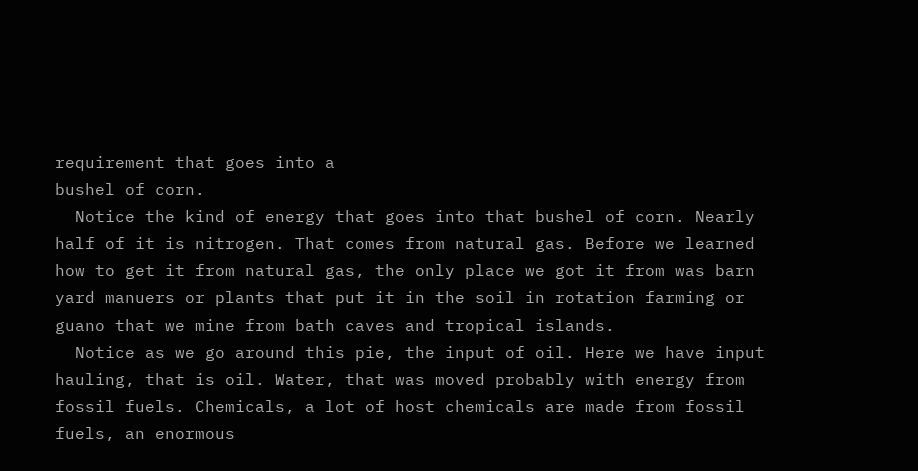requirement that goes into a
bushel of corn.
  Notice the kind of energy that goes into that bushel of corn. Nearly
half of it is nitrogen. That comes from natural gas. Before we learned
how to get it from natural gas, the only place we got it from was barn
yard manuers or plants that put it in the soil in rotation farming or
guano that we mine from bath caves and tropical islands.
  Notice as we go around this pie, the input of oil. Here we have input
hauling, that is oil. Water, that was moved probably with energy from
fossil fuels. Chemicals, a lot of host chemicals are made from fossil
fuels, an enormous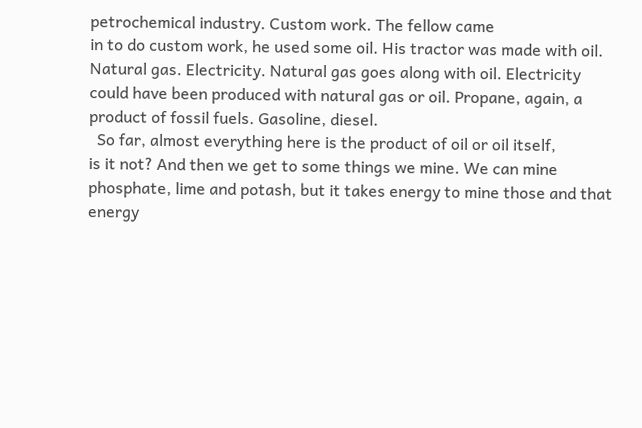petrochemical industry. Custom work. The fellow came
in to do custom work, he used some oil. His tractor was made with oil.
Natural gas. Electricity. Natural gas goes along with oil. Electricity
could have been produced with natural gas or oil. Propane, again, a
product of fossil fuels. Gasoline, diesel.
  So far, almost everything here is the product of oil or oil itself,
is it not? And then we get to some things we mine. We can mine
phosphate, lime and potash, but it takes energy to mine those and that
energy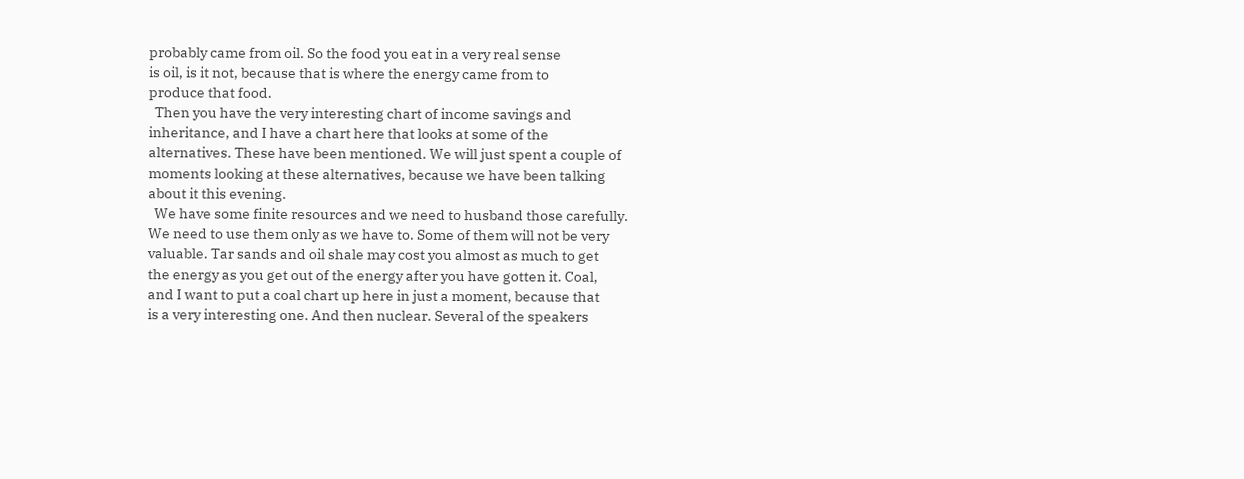probably came from oil. So the food you eat in a very real sense
is oil, is it not, because that is where the energy came from to
produce that food.
  Then you have the very interesting chart of income savings and
inheritance, and I have a chart here that looks at some of the
alternatives. These have been mentioned. We will just spent a couple of
moments looking at these alternatives, because we have been talking
about it this evening.
  We have some finite resources and we need to husband those carefully.
We need to use them only as we have to. Some of them will not be very
valuable. Tar sands and oil shale may cost you almost as much to get
the energy as you get out of the energy after you have gotten it. Coal,
and I want to put a coal chart up here in just a moment, because that
is a very interesting one. And then nuclear. Several of the speakers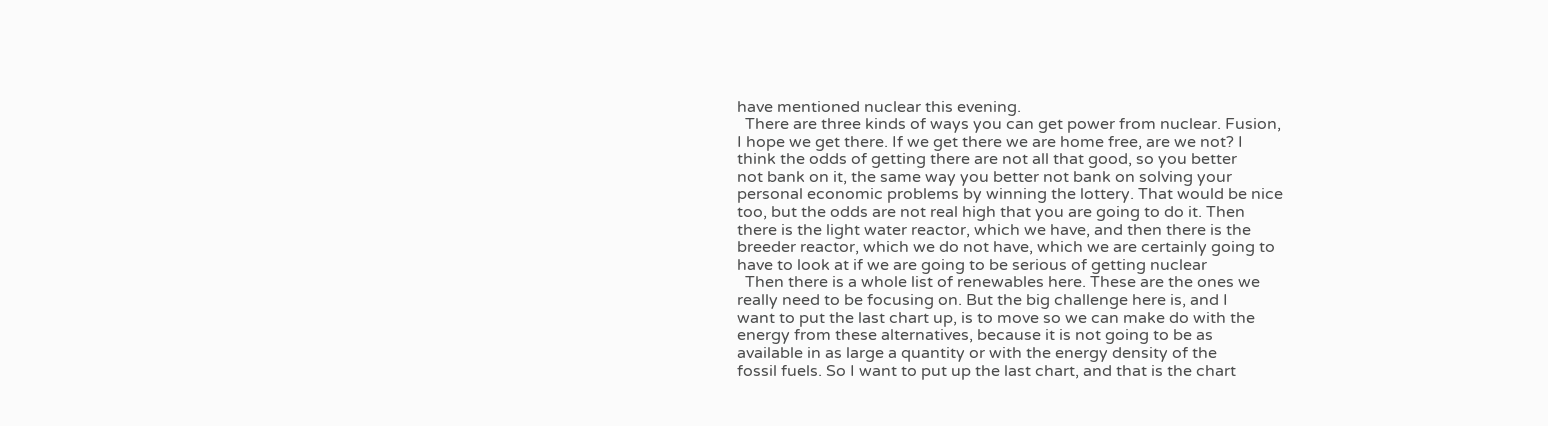have mentioned nuclear this evening.
  There are three kinds of ways you can get power from nuclear. Fusion,
I hope we get there. If we get there we are home free, are we not? I
think the odds of getting there are not all that good, so you better
not bank on it, the same way you better not bank on solving your
personal economic problems by winning the lottery. That would be nice
too, but the odds are not real high that you are going to do it. Then
there is the light water reactor, which we have, and then there is the
breeder reactor, which we do not have, which we are certainly going to
have to look at if we are going to be serious of getting nuclear
  Then there is a whole list of renewables here. These are the ones we
really need to be focusing on. But the big challenge here is, and I
want to put the last chart up, is to move so we can make do with the
energy from these alternatives, because it is not going to be as
available in as large a quantity or with the energy density of the
fossil fuels. So I want to put up the last chart, and that is the chart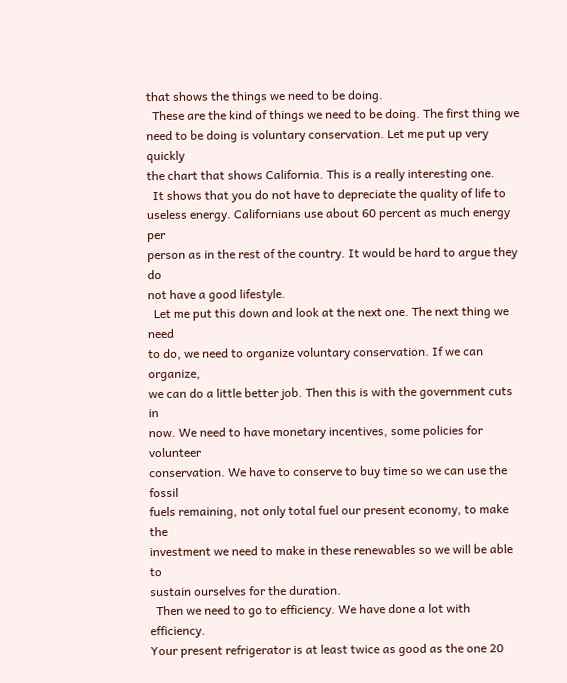that shows the things we need to be doing.
  These are the kind of things we need to be doing. The first thing we
need to be doing is voluntary conservation. Let me put up very quickly
the chart that shows California. This is a really interesting one.
  It shows that you do not have to depreciate the quality of life to
useless energy. Californians use about 60 percent as much energy per
person as in the rest of the country. It would be hard to argue they do
not have a good lifestyle.
  Let me put this down and look at the next one. The next thing we need
to do, we need to organize voluntary conservation. If we can organize,
we can do a little better job. Then this is with the government cuts in
now. We need to have monetary incentives, some policies for volunteer
conservation. We have to conserve to buy time so we can use the fossil
fuels remaining, not only total fuel our present economy, to make the
investment we need to make in these renewables so we will be able to
sustain ourselves for the duration.
  Then we need to go to efficiency. We have done a lot with efficiency.
Your present refrigerator is at least twice as good as the one 20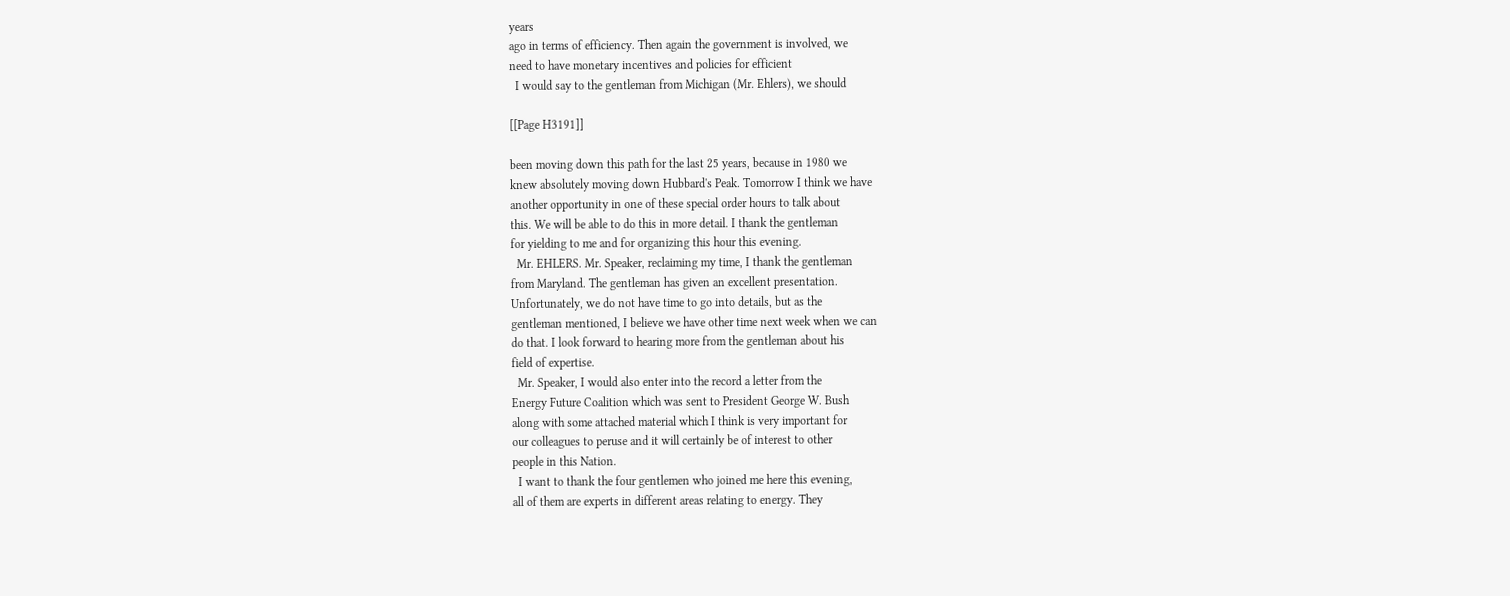years
ago in terms of efficiency. Then again the government is involved, we
need to have monetary incentives and policies for efficient
  I would say to the gentleman from Michigan (Mr. Ehlers), we should

[[Page H3191]]

been moving down this path for the last 25 years, because in 1980 we
knew absolutely moving down Hubbard's Peak. Tomorrow I think we have
another opportunity in one of these special order hours to talk about
this. We will be able to do this in more detail. I thank the gentleman
for yielding to me and for organizing this hour this evening.
  Mr. EHLERS. Mr. Speaker, reclaiming my time, I thank the gentleman
from Maryland. The gentleman has given an excellent presentation.
Unfortunately, we do not have time to go into details, but as the
gentleman mentioned, I believe we have other time next week when we can
do that. I look forward to hearing more from the gentleman about his
field of expertise.
  Mr. Speaker, I would also enter into the record a letter from the
Energy Future Coalition which was sent to President George W. Bush
along with some attached material which I think is very important for
our colleagues to peruse and it will certainly be of interest to other
people in this Nation.
  I want to thank the four gentlemen who joined me here this evening,
all of them are experts in different areas relating to energy. They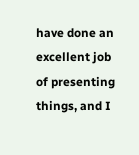have done an excellent job of presenting things, and I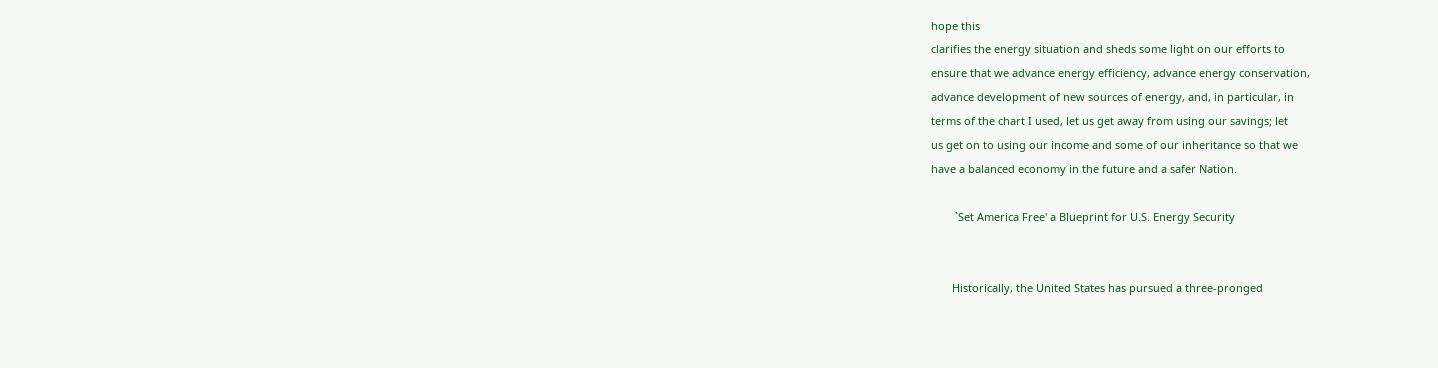hope this
clarifies the energy situation and sheds some light on our efforts to
ensure that we advance energy efficiency, advance energy conservation,
advance development of new sources of energy, and, in particular, in
terms of the chart I used, let us get away from using our savings; let
us get on to using our income and some of our inheritance so that we
have a balanced economy in the future and a safer Nation.

        `Set America Free' a Blueprint for U.S. Energy Security


       Historically, the United States has pursued a three-pronged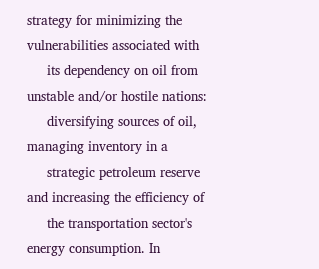strategy for minimizing the vulnerabilities associated with
     its dependency on oil from unstable and/or hostile nations:
     diversifying sources of oil, managing inventory in a
     strategic petroleum reserve and increasing the efficiency of
     the transportation sector's energy consumption. In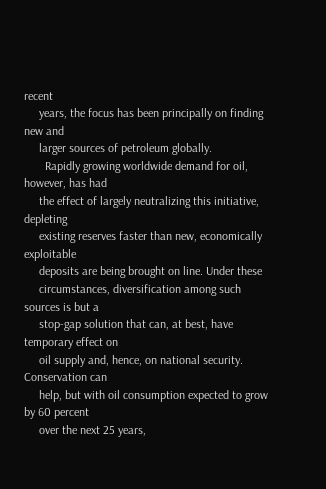recent
     years, the focus has been principally on finding new and
     larger sources of petroleum globally.
       Rapidly growing worldwide demand for oil, however, has had
     the effect of largely neutralizing this initiative, depleting
     existing reserves faster than new, economically exploitable
     deposits are being brought on line. Under these
     circumstances, diversification among such sources is but a
     stop-gap solution that can, at best, have temporary effect on
     oil supply and, hence, on national security. Conservation can
     help, but with oil consumption expected to grow by 60 percent
     over the next 25 years,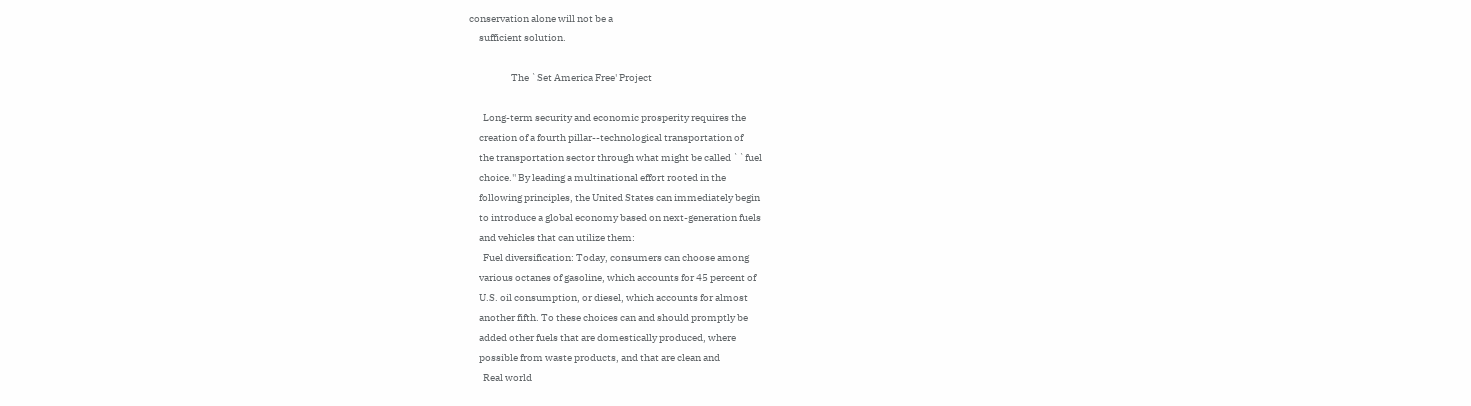conservation alone will not be a
     sufficient solution.

                     The `Set America Free' Project

       Long-term security and economic prosperity requires the
     creation of a fourth pillar--technological transportation of
     the transportation sector through what might be called ``fuel
     choice.'' By leading a multinational effort rooted in the
     following principles, the United States can immediately begin
     to introduce a global economy based on next-generation fuels
     and vehicles that can utilize them:
       Fuel diversification: Today, consumers can choose among
     various octanes of gasoline, which accounts for 45 percent of
     U.S. oil consumption, or diesel, which accounts for almost
     another fifth. To these choices can and should promptly be
     added other fuels that are domestically produced, where
     possible from waste products, and that are clean and
       Real world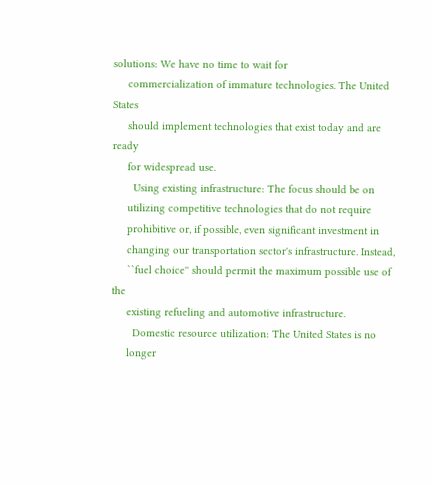solutions: We have no time to wait for
     commercialization of immature technologies. The United States
     should implement technologies that exist today and are ready
     for widespread use.
       Using existing infrastructure: The focus should be on
     utilizing competitive technologies that do not require
     prohibitive or, if possible, even significant investment in
     changing our transportation sector's infrastructure. Instead,
     ``fuel choice'' should permit the maximum possible use of the
     existing refueling and automotive infrastructure.
       Domestic resource utilization: The United States is no
     longer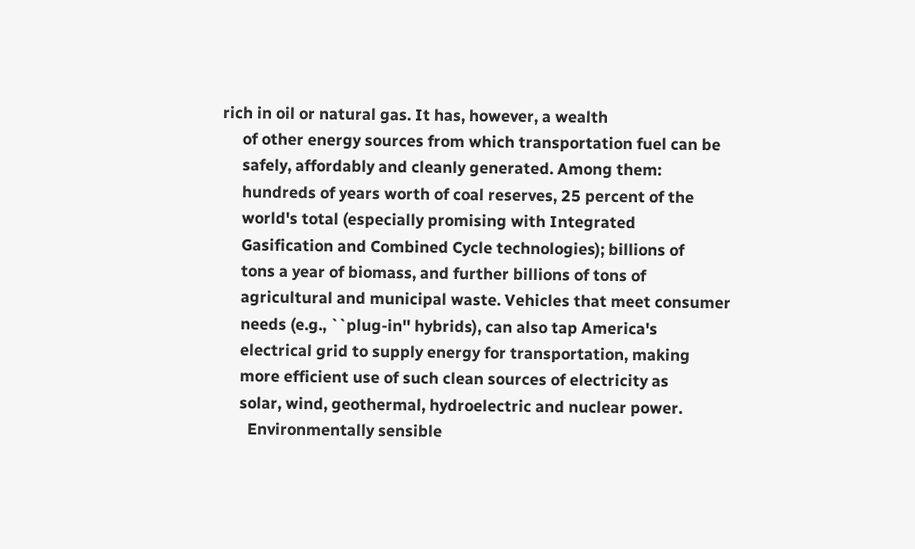rich in oil or natural gas. It has, however, a wealth
     of other energy sources from which transportation fuel can be
     safely, affordably and cleanly generated. Among them:
     hundreds of years worth of coal reserves, 25 percent of the
     world's total (especially promising with Integrated
     Gasification and Combined Cycle technologies); billions of
     tons a year of biomass, and further billions of tons of
     agricultural and municipal waste. Vehicles that meet consumer
     needs (e.g., ``plug-in'' hybrids), can also tap America's
     electrical grid to supply energy for transportation, making
     more efficient use of such clean sources of electricity as
     solar, wind, geothermal, hydroelectric and nuclear power.
       Environmentally sensible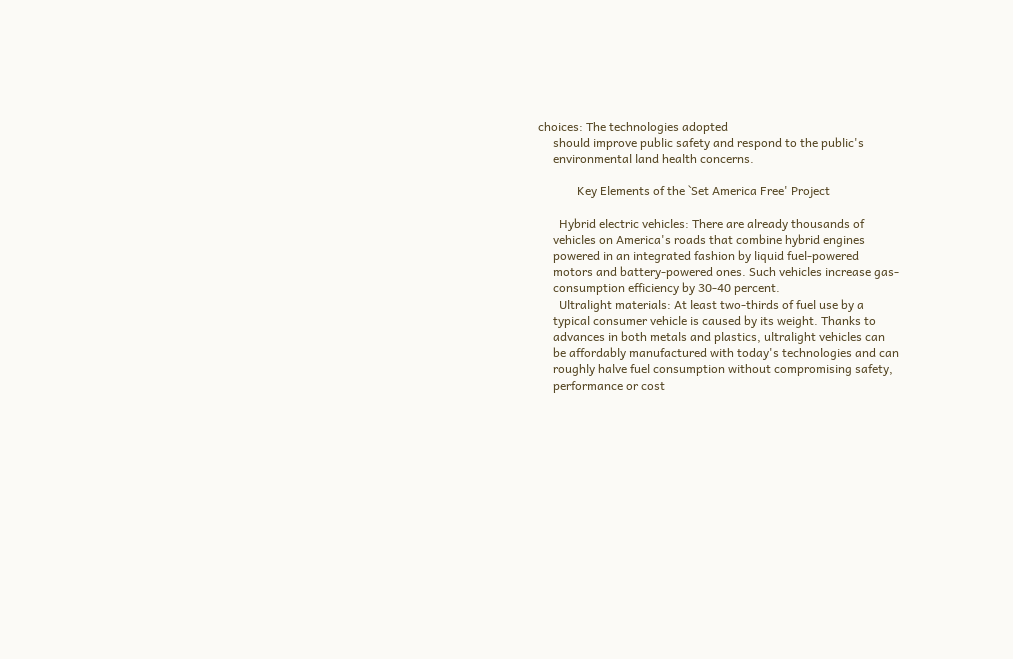choices: The technologies adopted
     should improve public safety and respond to the public's
     environmental land health concerns.

             Key Elements of the `Set America Free' Project

       Hybrid electric vehicles: There are already thousands of
     vehicles on America's roads that combine hybrid engines
     powered in an integrated fashion by liquid fuel-powered
     motors and battery-powered ones. Such vehicles increase gas-
     consumption efficiency by 30-40 percent.
       Ultralight materials: At least two-thirds of fuel use by a
     typical consumer vehicle is caused by its weight. Thanks to
     advances in both metals and plastics, ultralight vehicles can
     be affordably manufactured with today's technologies and can
     roughly halve fuel consumption without compromising safety,
     performance or cost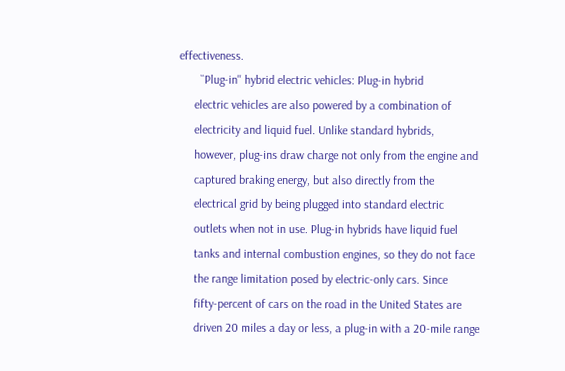effectiveness.
       ``Plug-in'' hybrid electric vehicles: Plug-in hybrid
     electric vehicles are also powered by a combination of
     electricity and liquid fuel. Unlike standard hybrids,
     however, plug-ins draw charge not only from the engine and
     captured braking energy, but also directly from the
     electrical grid by being plugged into standard electric
     outlets when not in use. Plug-in hybrids have liquid fuel
     tanks and internal combustion engines, so they do not face
     the range limitation posed by electric-only cars. Since
     fifty-percent of cars on the road in the United States are
     driven 20 miles a day or less, a plug-in with a 20-mile range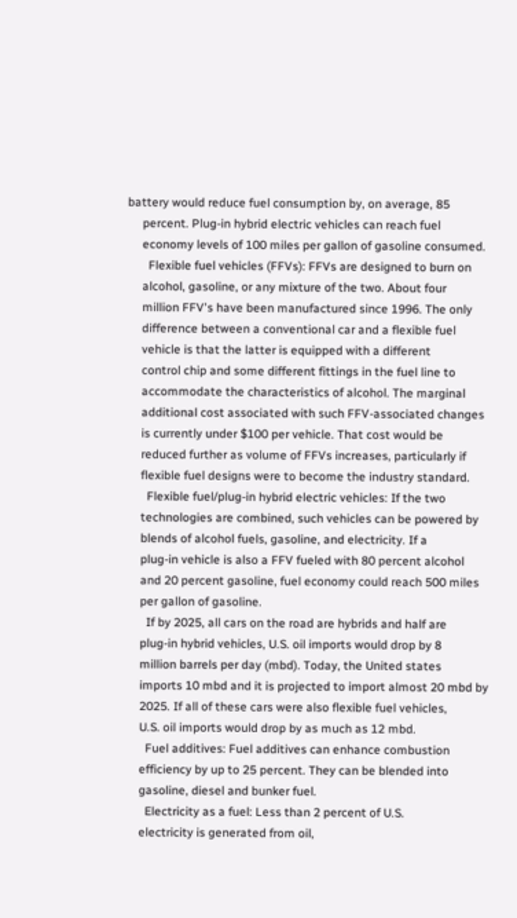battery would reduce fuel consumption by, on average, 85
     percent. Plug-in hybrid electric vehicles can reach fuel
     economy levels of 100 miles per gallon of gasoline consumed.
       Flexible fuel vehicles (FFVs): FFVs are designed to burn on
     alcohol, gasoline, or any mixture of the two. About four
     million FFV's have been manufactured since 1996. The only
     difference between a conventional car and a flexible fuel
     vehicle is that the latter is equipped with a different
     control chip and some different fittings in the fuel line to
     accommodate the characteristics of alcohol. The marginal
     additional cost associated with such FFV-associated changes
     is currently under $100 per vehicle. That cost would be
     reduced further as volume of FFVs increases, particularly if
     flexible fuel designs were to become the industry standard.
       Flexible fuel/plug-in hybrid electric vehicles: If the two
     technologies are combined, such vehicles can be powered by
     blends of alcohol fuels, gasoline, and electricity. If a
     plug-in vehicle is also a FFV fueled with 80 percent alcohol
     and 20 percent gasoline, fuel economy could reach 500 miles
     per gallon of gasoline.
       If by 2025, all cars on the road are hybrids and half are
     plug-in hybrid vehicles, U.S. oil imports would drop by 8
     million barrels per day (mbd). Today, the United states
     imports 10 mbd and it is projected to import almost 20 mbd by
     2025. If all of these cars were also flexible fuel vehicles,
     U.S. oil imports would drop by as much as 12 mbd.
       Fuel additives: Fuel additives can enhance combustion
     efficiency by up to 25 percent. They can be blended into
     gasoline, diesel and bunker fuel.
       Electricity as a fuel: Less than 2 percent of U.S.
     electricity is generated from oil,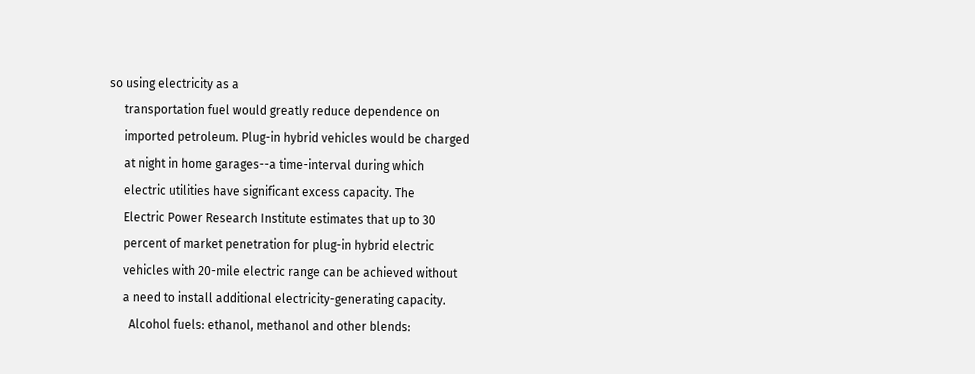so using electricity as a
     transportation fuel would greatly reduce dependence on
     imported petroleum. Plug-in hybrid vehicles would be charged
     at night in home garages--a time-interval during which
     electric utilities have significant excess capacity. The
     Electric Power Research Institute estimates that up to 30
     percent of market penetration for plug-in hybrid electric
     vehicles with 20-mile electric range can be achieved without
     a need to install additional electricity-generating capacity.
       Alcohol fuels: ethanol, methanol and other blends: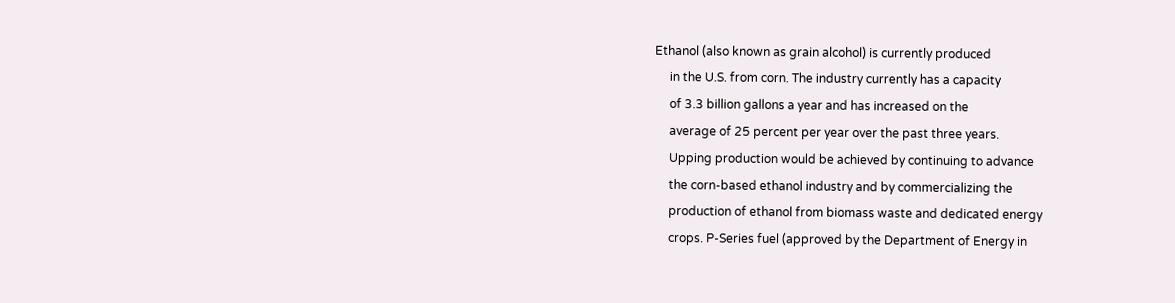Ethanol (also known as grain alcohol) is currently produced
     in the U.S. from corn. The industry currently has a capacity
     of 3.3 billion gallons a year and has increased on the
     average of 25 percent per year over the past three years.
     Upping production would be achieved by continuing to advance
     the corn-based ethanol industry and by commercializing the
     production of ethanol from biomass waste and dedicated energy
     crops. P-Series fuel (approved by the Department of Energy in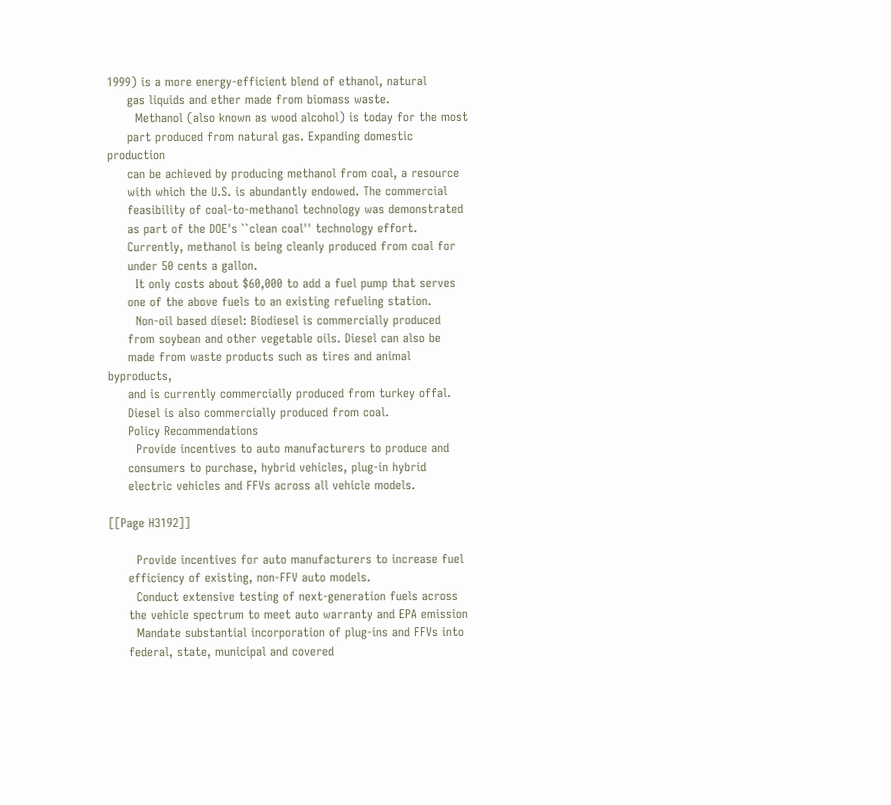1999) is a more energy-efficient blend of ethanol, natural
     gas liquids and ether made from biomass waste.
       Methanol (also known as wood alcohol) is today for the most
     part produced from natural gas. Expanding domestic production
     can be achieved by producing methanol from coal, a resource
     with which the U.S. is abundantly endowed. The commercial
     feasibility of coal-to-methanol technology was demonstrated
     as part of the DOE's ``clean coal'' technology effort.
     Currently, methanol is being cleanly produced from coal for
     under 50 cents a gallon.
       It only costs about $60,000 to add a fuel pump that serves
     one of the above fuels to an existing refueling station.
       Non-oil based diesel: Biodiesel is commercially produced
     from soybean and other vegetable oils. Diesel can also be
     made from waste products such as tires and animal byproducts,
     and is currently commercially produced from turkey offal.
     Diesel is also commercially produced from coal.
     Policy Recommendations
       Provide incentives to auto manufacturers to produce and
     consumers to purchase, hybrid vehicles, plug-in hybrid
     electric vehicles and FFVs across all vehicle models.

[[Page H3192]]

       Provide incentives for auto manufacturers to increase fuel
     efficiency of existing, non-FFV auto models.
       Conduct extensive testing of next-generation fuels across
     the vehicle spectrum to meet auto warranty and EPA emission
       Mandate substantial incorporation of plug-ins and FFVs into
     federal, state, municipal and covered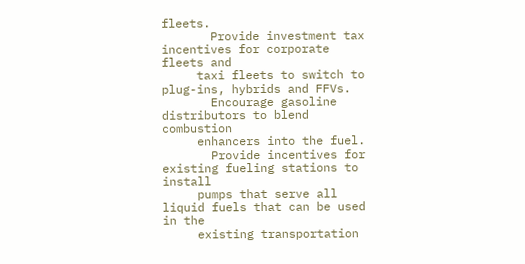fleets.
       Provide investment tax incentives for corporate fleets and
     taxi fleets to switch to plug-ins, hybrids and FFVs.
       Encourage gasoline distributors to blend combustion
     enhancers into the fuel.
       Provide incentives for existing fueling stations to install
     pumps that serve all liquid fuels that can be used in the
     existing transportation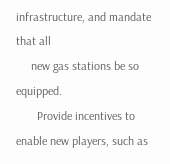infrastructure, and mandate that all
     new gas stations be so equipped.
       Provide incentives to enable new players, such as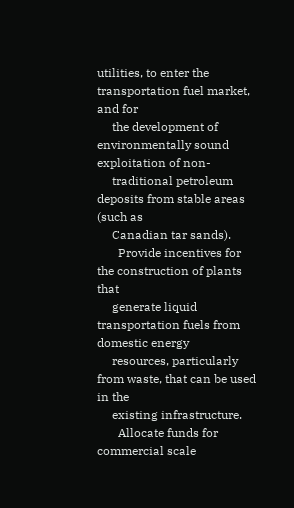utilities, to enter the transportation fuel market, and for
     the development of environmentally sound exploitation of non-
     traditional petroleum deposits from stable areas (such as
     Canadian tar sands).
       Provide incentives for the construction of plants that
     generate liquid transportation fuels from domestic energy
     resources, particularly from waste, that can be used in the
     existing infrastructure.
       Allocate funds for commercial scale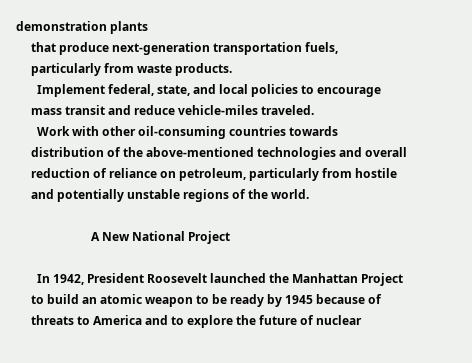demonstration plants
     that produce next-generation transportation fuels,
     particularly from waste products.
       Implement federal, state, and local policies to encourage
     mass transit and reduce vehicle-miles traveled.
       Work with other oil-consuming countries towards
     distribution of the above-mentioned technologies and overall
     reduction of reliance on petroleum, particularly from hostile
     and potentially unstable regions of the world.

                         A New National Project

       In 1942, President Roosevelt launched the Manhattan Project
     to build an atomic weapon to be ready by 1945 because of
     threats to America and to explore the future of nuclear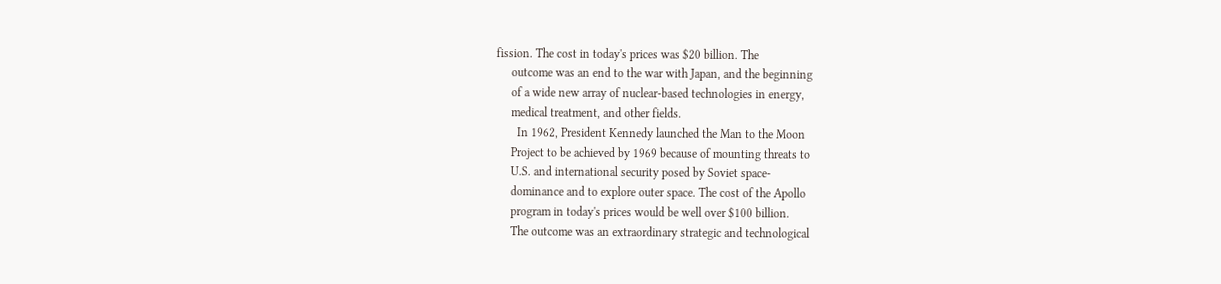fission. The cost in today's prices was $20 billion. The
     outcome was an end to the war with Japan, and the beginning
     of a wide new array of nuclear-based technologies in energy,
     medical treatment, and other fields.
       In 1962, President Kennedy launched the Man to the Moon
     Project to be achieved by 1969 because of mounting threats to
     U.S. and international security posed by Soviet space-
     dominance and to explore outer space. The cost of the Apollo
     program in today's prices would be well over $100 billion.
     The outcome was an extraordinary strategic and technological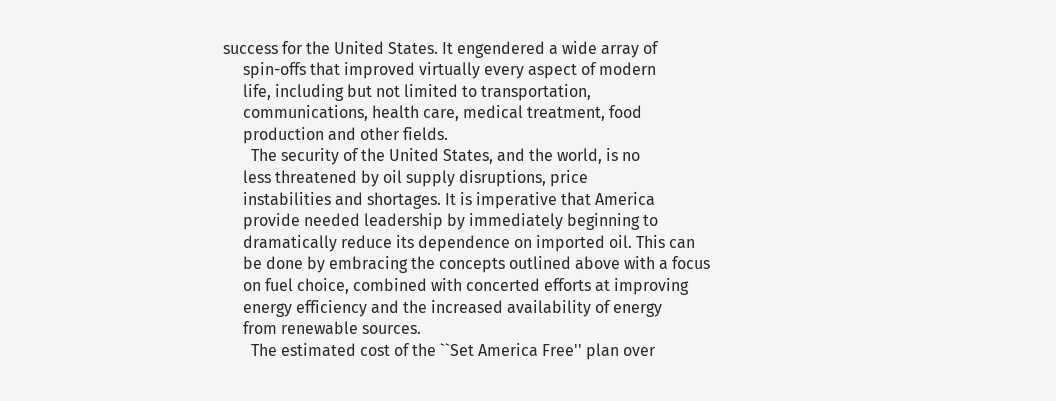success for the United States. It engendered a wide array of
     spin-offs that improved virtually every aspect of modern
     life, including but not limited to transportation,
     communications, health care, medical treatment, food
     production and other fields.
       The security of the United States, and the world, is no
     less threatened by oil supply disruptions, price
     instabilities and shortages. It is imperative that America
     provide needed leadership by immediately beginning to
     dramatically reduce its dependence on imported oil. This can
     be done by embracing the concepts outlined above with a focus
     on fuel choice, combined with concerted efforts at improving
     energy efficiency and the increased availability of energy
     from renewable sources.
       The estimated cost of the ``Set America Free'' plan over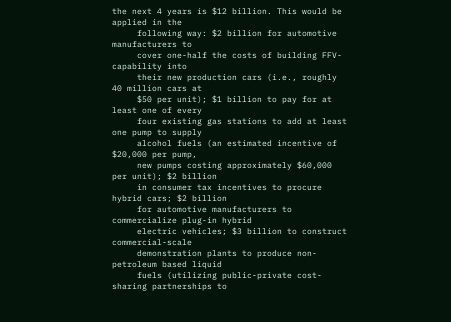the next 4 years is $12 billion. This would be applied in the
     following way: $2 billion for automotive manufacturers to
     cover one-half the costs of building FFV-capability into
     their new production cars (i.e., roughly 40 million cars at
     $50 per unit); $1 billion to pay for at least one of every
     four existing gas stations to add at least one pump to supply
     alcohol fuels (an estimated incentive of $20,000 per pump,
     new pumps costing approximately $60,000 per unit); $2 billion
     in consumer tax incentives to procure hybrid cars; $2 billion
     for automotive manufacturers to commercialize plug-in hybrid
     electric vehicles; $3 billion to construct commercial-scale
     demonstration plants to produce non-petroleum based liquid
     fuels (utilizing public-private cost-sharing partnerships to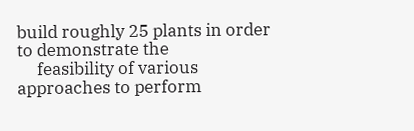build roughly 25 plants in order to demonstrate the
     feasibility of various approaches to perform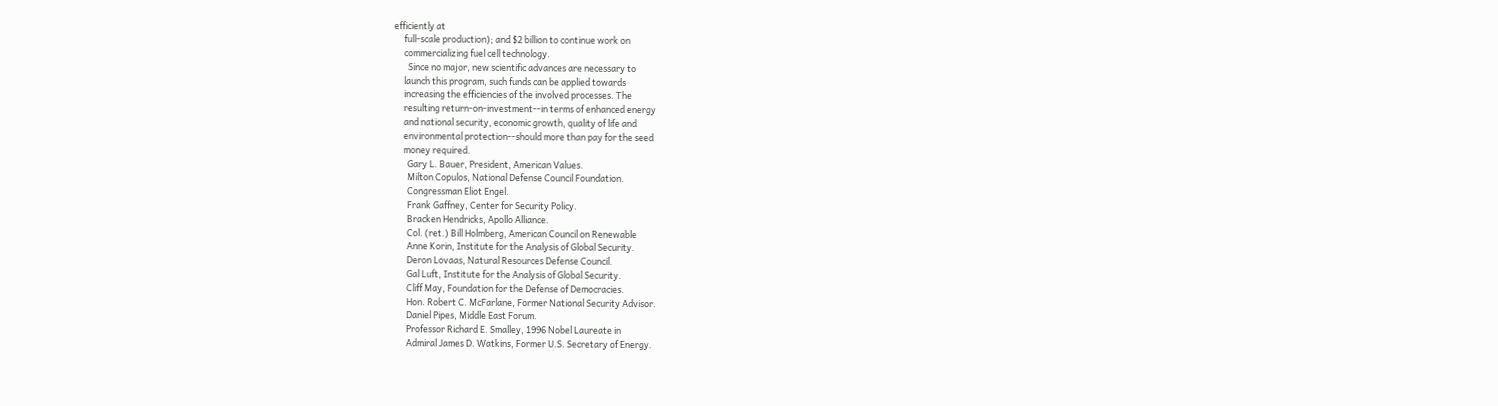efficiently at
     full-scale production); and $2 billion to continue work on
     commercializing fuel cell technology.
       Since no major, new scientific advances are necessary to
     launch this program, such funds can be applied towards
     increasing the efficiencies of the involved processes. The
     resulting return-on-investment--in terms of enhanced energy
     and national security, economic growth, quality of life and
     environmental protection--should more than pay for the seed
     money required.
       Gary L. Bauer, President, American Values.
       Milton Copulos, National Defense Council Foundation.
       Congressman Eliot Engel.
       Frank Gaffney, Center for Security Policy.
       Bracken Hendricks, Apollo Alliance.
       Col. (ret.) Bill Holmberg, American Council on Renewable
       Anne Korin, Institute for the Analysis of Global Security.
       Deron Lovaas, Natural Resources Defense Council.
       Gal Luft, Institute for the Analysis of Global Security.
       Cliff May, Foundation for the Defense of Democracies.
       Hon. Robert C. McFarlane, Former National Security Advisor.
       Daniel Pipes, Middle East Forum.
       Professor Richard E. Smalley, 1996 Nobel Laureate in
       Admiral James D. Watkins, Former U.S. Secretary of Energy.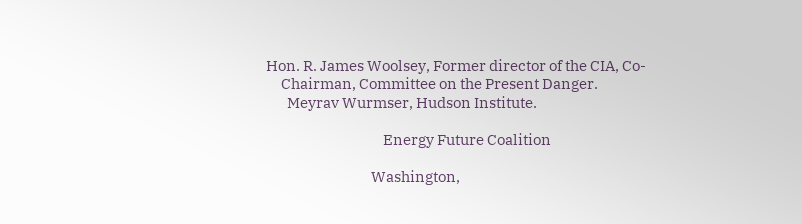Hon. R. James Woolsey, Former director of the CIA, Co-
     Chairman, Committee on the Present Danger.
       Meyrav Wurmser, Hudson Institute.

                                       Energy Future Coalition

                                   Washington,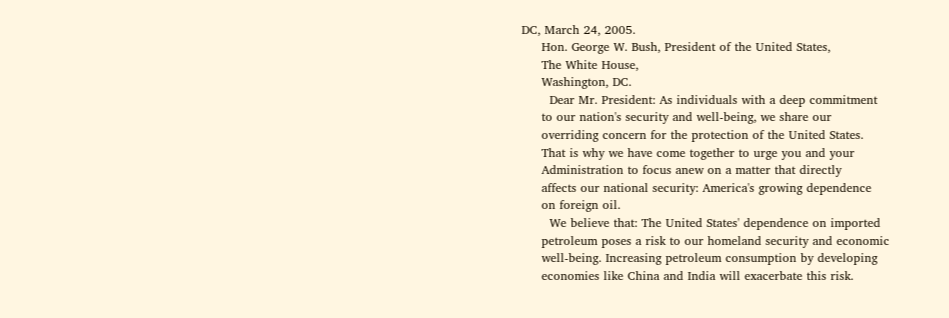DC, March 24, 2005.
     Hon. George W. Bush, President of the United States,
     The White House,
     Washington, DC.
       Dear Mr. President: As individuals with a deep commitment
     to our nation's security and well-being, we share our
     overriding concern for the protection of the United States.
     That is why we have come together to urge you and your
     Administration to focus anew on a matter that directly
     affects our national security: America's growing dependence
     on foreign oil.
       We believe that: The United States' dependence on imported
     petroleum poses a risk to our homeland security and economic
     well-being. Increasing petroleum consumption by developing
     economies like China and India will exacerbate this risk.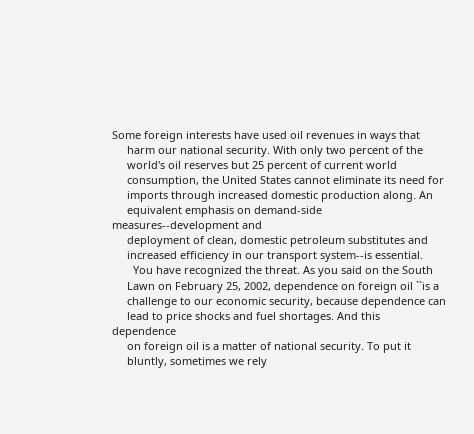Some foreign interests have used oil revenues in ways that
     harm our national security. With only two percent of the
     world's oil reserves but 25 percent of current world
     consumption, the United States cannot eliminate its need for
     imports through increased domestic production along. An
     equivalent emphasis on demand-side measures--development and
     deployment of clean, domestic petroleum substitutes and
     increased efficiency in our transport system--is essential.
       You have recognized the threat. As you said on the South
     Lawn on February 25, 2002, dependence on foreign oil ``is a
     challenge to our economic security, because dependence can
     lead to price shocks and fuel shortages. And this dependence
     on foreign oil is a matter of national security. To put it
     bluntly, sometimes we rely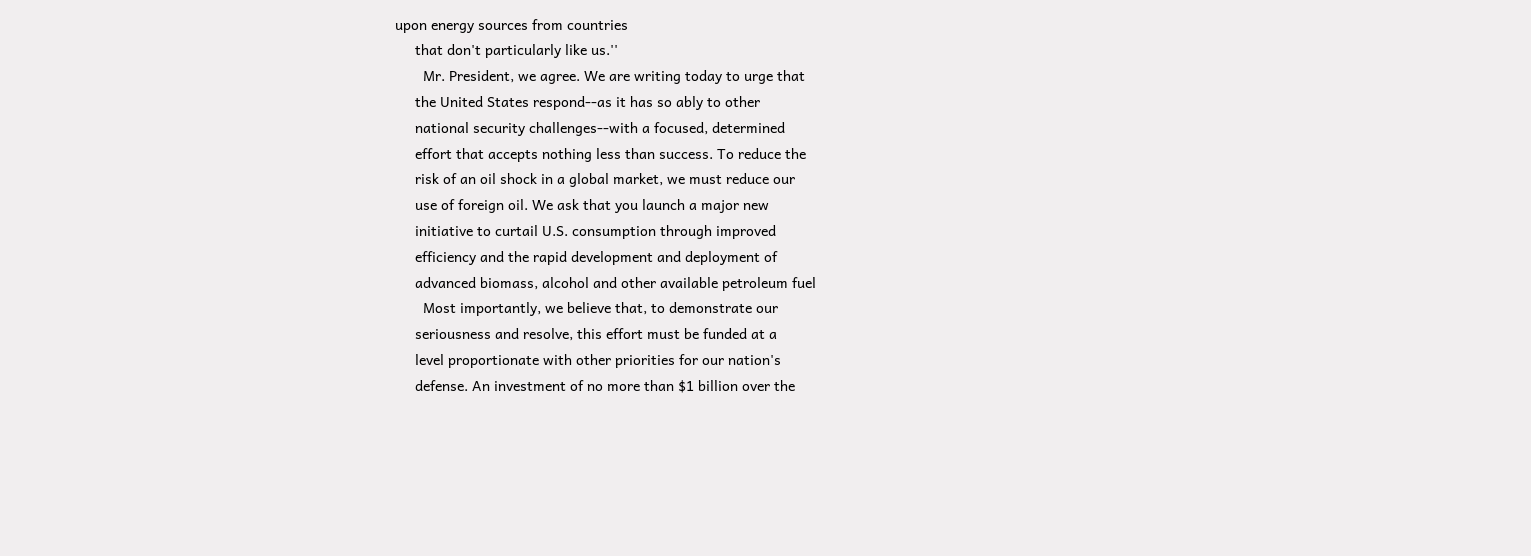upon energy sources from countries
     that don't particularly like us.''
       Mr. President, we agree. We are writing today to urge that
     the United States respond--as it has so ably to other
     national security challenges--with a focused, determined
     effort that accepts nothing less than success. To reduce the
     risk of an oil shock in a global market, we must reduce our
     use of foreign oil. We ask that you launch a major new
     initiative to curtail U.S. consumption through improved
     efficiency and the rapid development and deployment of
     advanced biomass, alcohol and other available petroleum fuel
       Most importantly, we believe that, to demonstrate our
     seriousness and resolve, this effort must be funded at a
     level proportionate with other priorities for our nation's
     defense. An investment of no more than $1 billion over the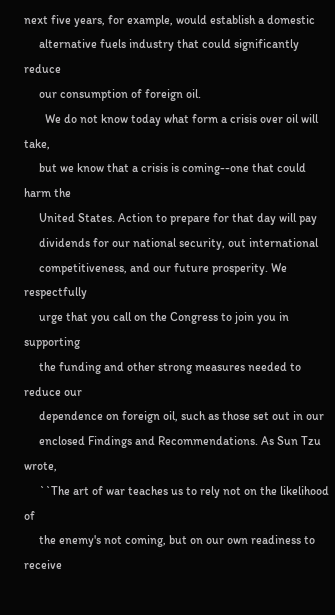next five years, for example, would establish a domestic
     alternative fuels industry that could significantly reduce
     our consumption of foreign oil.
       We do not know today what form a crisis over oil will take,
     but we know that a crisis is coming--one that could harm the
     United States. Action to prepare for that day will pay
     dividends for our national security, out international
     competitiveness, and our future prosperity. We respectfully
     urge that you call on the Congress to join you in supporting
     the funding and other strong measures needed to reduce our
     dependence on foreign oil, such as those set out in our
     enclosed Findings and Recommendations. As Sun Tzu wrote,
     ``The art of war teaches us to rely not on the likelihood of
     the enemy's not coming, but on our own readiness to receive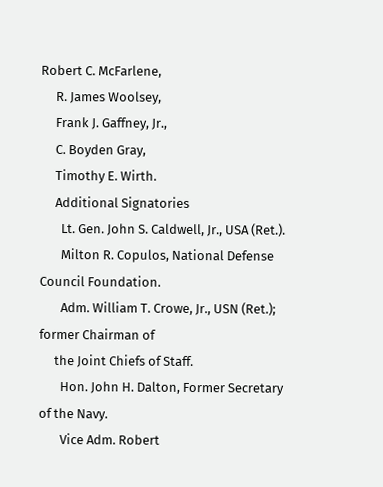Robert C. McFarlene,
     R. James Woolsey,
     Frank J. Gaffney, Jr.,
     C. Boyden Gray,
     Timothy E. Wirth.
     Additional Signatories
       Lt. Gen. John S. Caldwell, Jr., USA (Ret.).
       Milton R. Copulos, National Defense Council Foundation.
       Adm. William T. Crowe, Jr., USN (Ret.); former Chairman of
     the Joint Chiefs of Staff.
       Hon. John H. Dalton, Former Secretary of the Navy.
       Vice Adm. Robert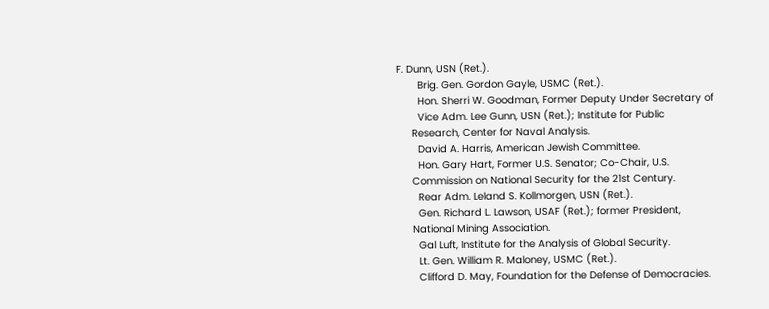F. Dunn, USN (Ret.).
       Brig. Gen. Gordon Gayle, USMC (Ret.).
       Hon. Sherri W. Goodman, Former Deputy Under Secretary of
       Vice Adm. Lee Gunn, USN (Ret.); Institute for Public
     Research, Center for Naval Analysis.
       David A. Harris, American Jewish Committee.
       Hon. Gary Hart, Former U.S. Senator; Co-Chair, U.S.
     Commission on National Security for the 21st Century.
       Rear Adm. Leland S. Kollmorgen, USN (Ret.).
       Gen. Richard L. Lawson, USAF (Ret.); former President,
     National Mining Association.
       Gal Luft, Institute for the Analysis of Global Security.
       Lt. Gen. William R. Maloney, USMC (Ret.).
       Clifford D. May, Foundation for the Defense of Democracies.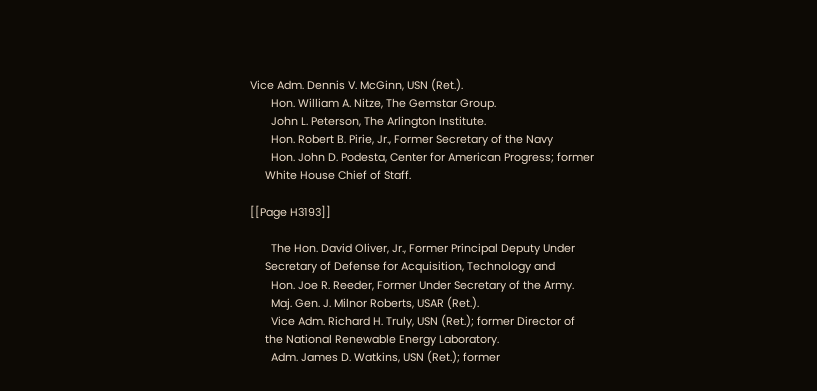Vice Adm. Dennis V. McGinn, USN (Ret.).
       Hon. William A. Nitze, The Gemstar Group.
       John L. Peterson, The Arlington Institute.
       Hon. Robert B. Pirie, Jr., Former Secretary of the Navy
       Hon. John D. Podesta, Center for American Progress; former
     White House Chief of Staff.

[[Page H3193]]

       The Hon. David Oliver, Jr., Former Principal Deputy Under
     Secretary of Defense for Acquisition, Technology and
       Hon. Joe R. Reeder, Former Under Secretary of the Army.
       Maj. Gen. J. Milnor Roberts, USAR (Ret.).
       Vice Adm. Richard H. Truly, USN (Ret.); former Director of
     the National Renewable Energy Laboratory.
       Adm. James D. Watkins, USN (Ret.); former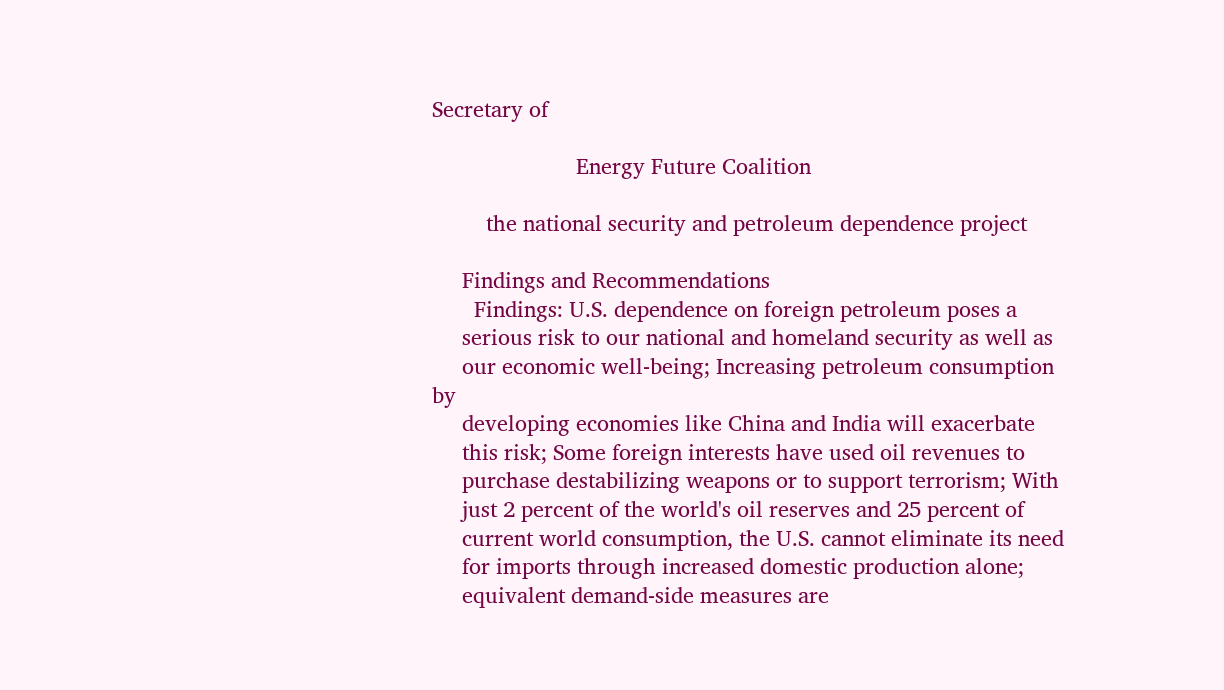Secretary of

                        Energy Future Coalition

         the national security and petroleum dependence project

     Findings and Recommendations
       Findings: U.S. dependence on foreign petroleum poses a
     serious risk to our national and homeland security as well as
     our economic well-being; Increasing petroleum consumption by
     developing economies like China and India will exacerbate
     this risk; Some foreign interests have used oil revenues to
     purchase destabilizing weapons or to support terrorism; With
     just 2 percent of the world's oil reserves and 25 percent of
     current world consumption, the U.S. cannot eliminate its need
     for imports through increased domestic production alone;
     equivalent demand-side measures are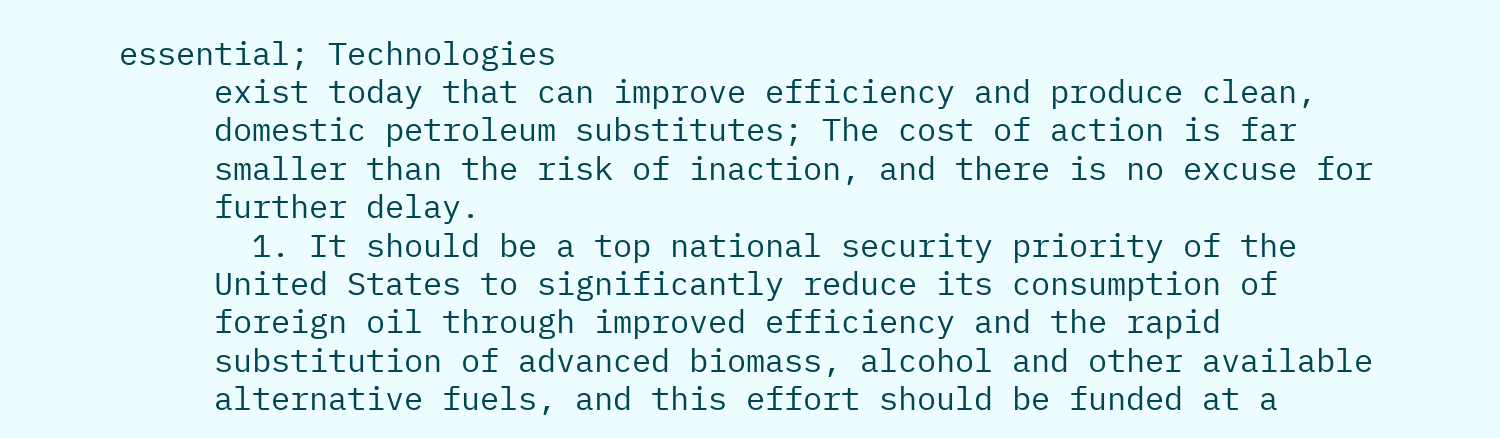essential; Technologies
     exist today that can improve efficiency and produce clean,
     domestic petroleum substitutes; The cost of action is far
     smaller than the risk of inaction, and there is no excuse for
     further delay.
       1. It should be a top national security priority of the
     United States to significantly reduce its consumption of
     foreign oil through improved efficiency and the rapid
     substitution of advanced biomass, alcohol and other available
     alternative fuels, and this effort should be funded at a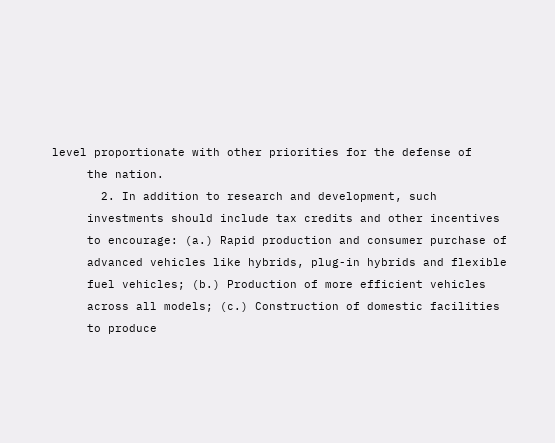level proportionate with other priorities for the defense of
     the nation.
       2. In addition to research and development, such
     investments should include tax credits and other incentives
     to encourage: (a.) Rapid production and consumer purchase of
     advanced vehicles like hybrids, plug-in hybrids and flexible
     fuel vehicles; (b.) Production of more efficient vehicles
     across all models; (c.) Construction of domestic facilities
     to produce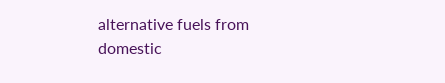alternative fuels from domestic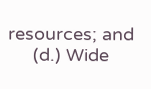resources; and
     (d.) Wide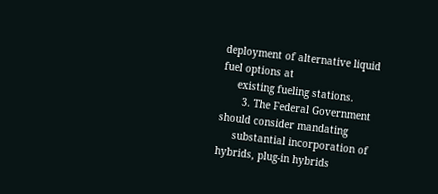deployment of alternative liquid fuel options at
     existing fueling stations.
       3. The Federal Government should consider mandating
     substantial incorporation of hybrids, plug-in hybrids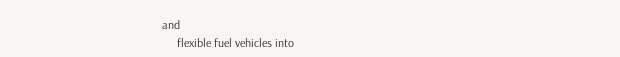and
     flexible fuel vehicles into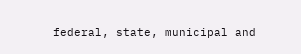federal, state, municipal and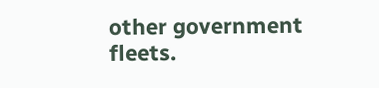other government fleets.